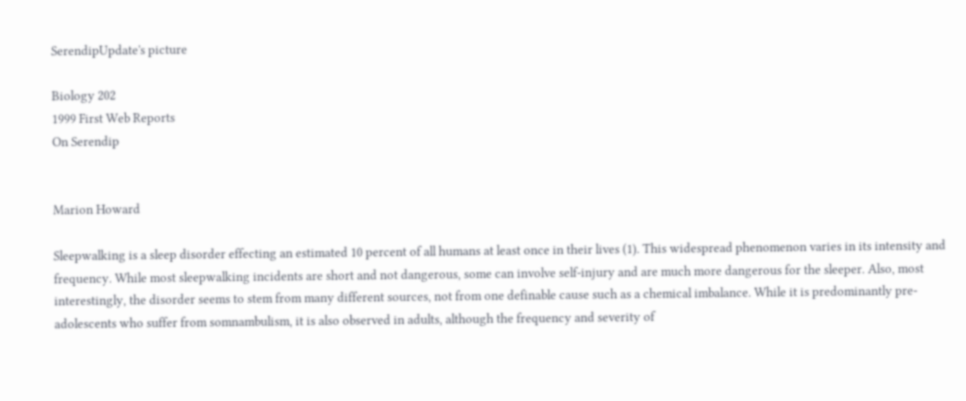SerendipUpdate's picture

Biology 202
1999 First Web Reports
On Serendip


Marion Howard

Sleepwalking is a sleep disorder effecting an estimated 10 percent of all humans at least once in their lives (1). This widespread phenomenon varies in its intensity and frequency. While most sleepwalking incidents are short and not dangerous, some can involve self-injury and are much more dangerous for the sleeper. Also, most interestingly, the disorder seems to stem from many different sources, not from one definable cause such as a chemical imbalance. While it is predominantly pre-adolescents who suffer from somnambulism, it is also observed in adults, although the frequency and severity of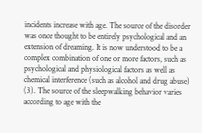incidents increase with age. The source of the disorder was once thought to be entirely psychological and an extension of dreaming. It is now understood to be a complex combination of one or more factors, such as psychological and physiological factors as well as chemical interference (such as alcohol and drug abuse) (3). The source of the sleepwalking behavior varies according to age with the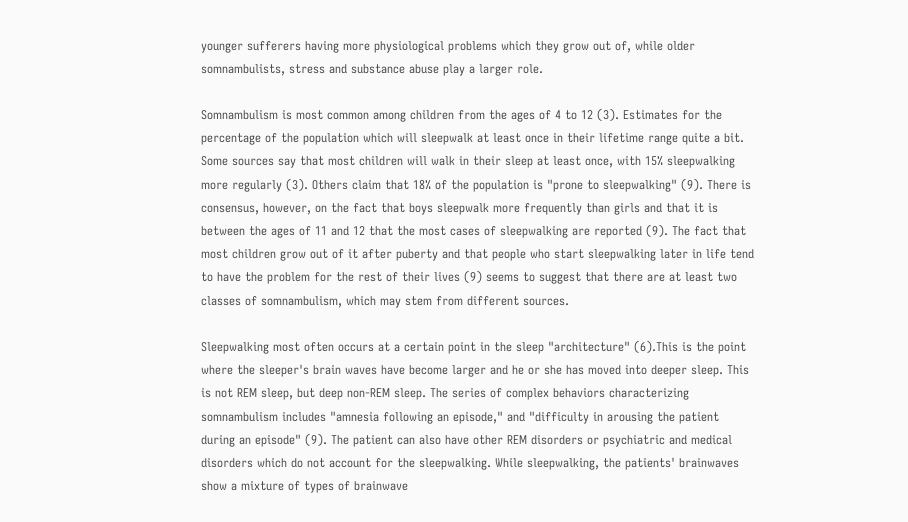younger sufferers having more physiological problems which they grow out of, while older somnambulists, stress and substance abuse play a larger role.

Somnambulism is most common among children from the ages of 4 to 12 (3). Estimates for the percentage of the population which will sleepwalk at least once in their lifetime range quite a bit. Some sources say that most children will walk in their sleep at least once, with 15% sleepwalking more regularly (3). Others claim that 18% of the population is "prone to sleepwalking" (9). There is consensus, however, on the fact that boys sleepwalk more frequently than girls and that it is between the ages of 11 and 12 that the most cases of sleepwalking are reported (9). The fact that most children grow out of it after puberty and that people who start sleepwalking later in life tend to have the problem for the rest of their lives (9) seems to suggest that there are at least two classes of somnambulism, which may stem from different sources.

Sleepwalking most often occurs at a certain point in the sleep "architecture" (6).This is the point where the sleeper's brain waves have become larger and he or she has moved into deeper sleep. This is not REM sleep, but deep non-REM sleep. The series of complex behaviors characterizing somnambulism includes "amnesia following an episode," and "difficulty in arousing the patient during an episode" (9). The patient can also have other REM disorders or psychiatric and medical disorders which do not account for the sleepwalking. While sleepwalking, the patients' brainwaves show a mixture of types of brainwave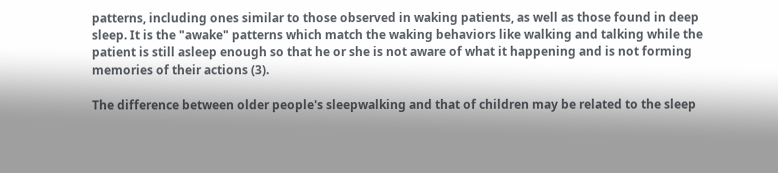patterns, including ones similar to those observed in waking patients, as well as those found in deep sleep. It is the "awake" patterns which match the waking behaviors like walking and talking while the patient is still asleep enough so that he or she is not aware of what it happening and is not forming memories of their actions (3).

The difference between older people's sleepwalking and that of children may be related to the sleep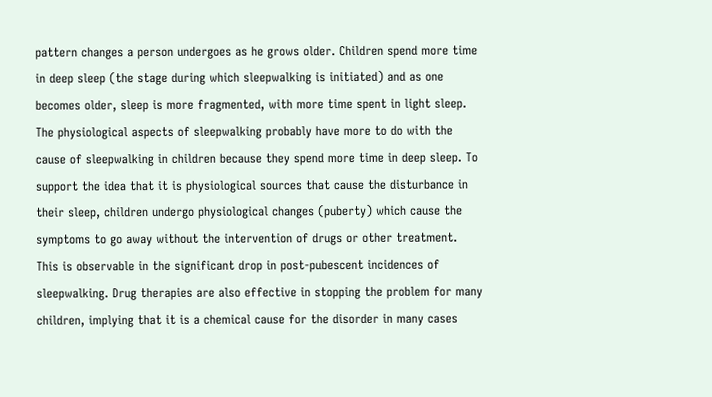pattern changes a person undergoes as he grows older. Children spend more time in deep sleep (the stage during which sleepwalking is initiated) and as one becomes older, sleep is more fragmented, with more time spent in light sleep. The physiological aspects of sleepwalking probably have more to do with the cause of sleepwalking in children because they spend more time in deep sleep. To support the idea that it is physiological sources that cause the disturbance in their sleep, children undergo physiological changes (puberty) which cause the symptoms to go away without the intervention of drugs or other treatment. This is observable in the significant drop in post-pubescent incidences of sleepwalking. Drug therapies are also effective in stopping the problem for many children, implying that it is a chemical cause for the disorder in many cases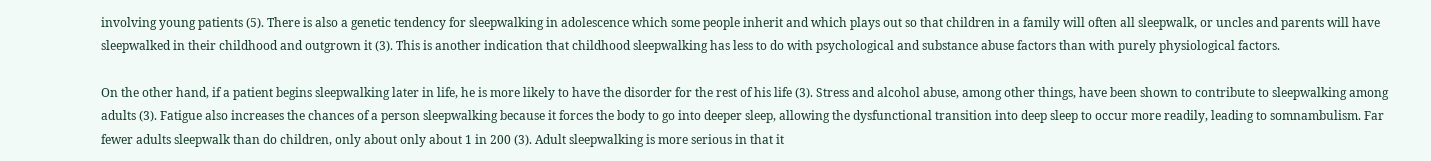involving young patients (5). There is also a genetic tendency for sleepwalking in adolescence which some people inherit and which plays out so that children in a family will often all sleepwalk, or uncles and parents will have sleepwalked in their childhood and outgrown it (3). This is another indication that childhood sleepwalking has less to do with psychological and substance abuse factors than with purely physiological factors.

On the other hand, if a patient begins sleepwalking later in life, he is more likely to have the disorder for the rest of his life (3). Stress and alcohol abuse, among other things, have been shown to contribute to sleepwalking among adults (3). Fatigue also increases the chances of a person sleepwalking because it forces the body to go into deeper sleep, allowing the dysfunctional transition into deep sleep to occur more readily, leading to somnambulism. Far fewer adults sleepwalk than do children, only about only about 1 in 200 (3). Adult sleepwalking is more serious in that it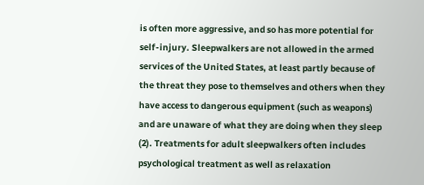is often more aggressive, and so has more potential for self-injury. Sleepwalkers are not allowed in the armed services of the United States, at least partly because of the threat they pose to themselves and others when they have access to dangerous equipment (such as weapons) and are unaware of what they are doing when they sleep (2). Treatments for adult sleepwalkers often includes psychological treatment as well as relaxation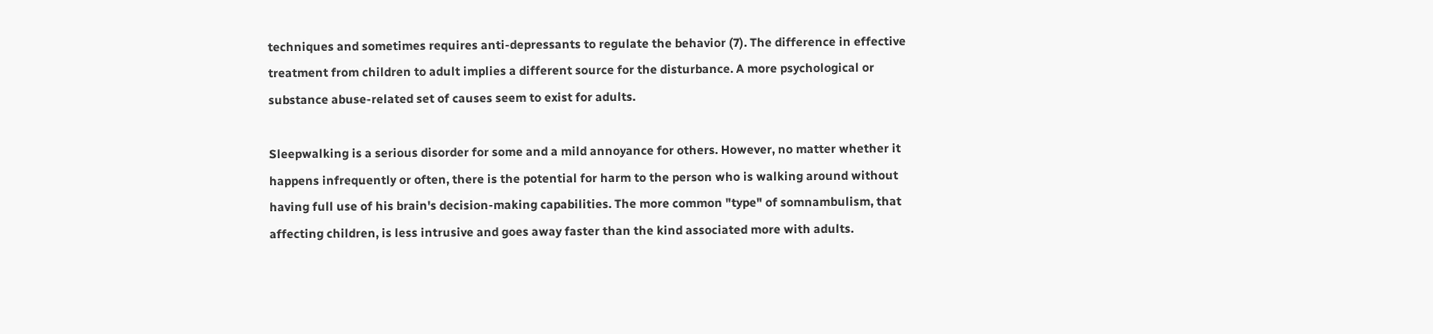techniques and sometimes requires anti-depressants to regulate the behavior (7). The difference in effective treatment from children to adult implies a different source for the disturbance. A more psychological or substance abuse-related set of causes seem to exist for adults.

Sleepwalking is a serious disorder for some and a mild annoyance for others. However, no matter whether it happens infrequently or often, there is the potential for harm to the person who is walking around without having full use of his brain's decision-making capabilities. The more common "type" of somnambulism, that affecting children, is less intrusive and goes away faster than the kind associated more with adults.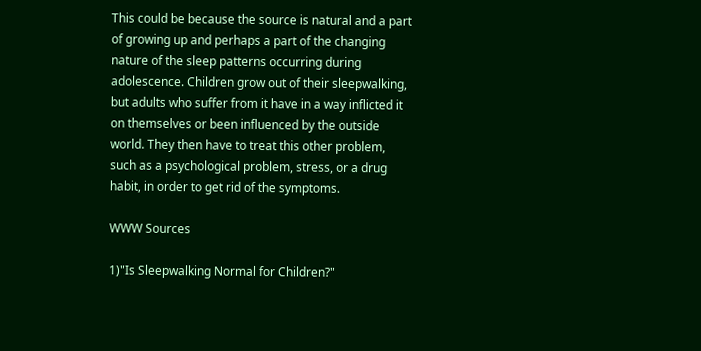This could be because the source is natural and a part of growing up and perhaps a part of the changing nature of the sleep patterns occurring during adolescence. Children grow out of their sleepwalking, but adults who suffer from it have in a way inflicted it on themselves or been influenced by the outside world. They then have to treat this other problem, such as a psychological problem, stress, or a drug habit, in order to get rid of the symptoms.

WWW Sources

1)"Is Sleepwalking Normal for Children?"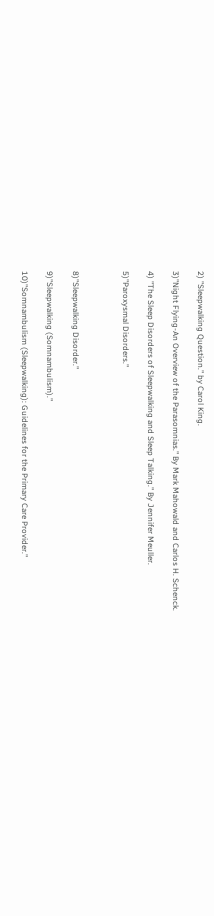2) "Sleepwalking Question." by Carol King.

3)"Night Flying-An Overview of the Parasomnias." By Mark Mahowald and Carlos H. Schenck.

4) "The Sleep Disorders of Sleepwalking and Sleep Talking." By Jennifer Meuller.

5)"Paroxysmal Disorders."



8)"Sleepwalking Disorder."

9)"Sleepwalking (Somnambulism)."

10)"Somnambulism (Sleepwalking): Guidelines for the Primary Care Provider."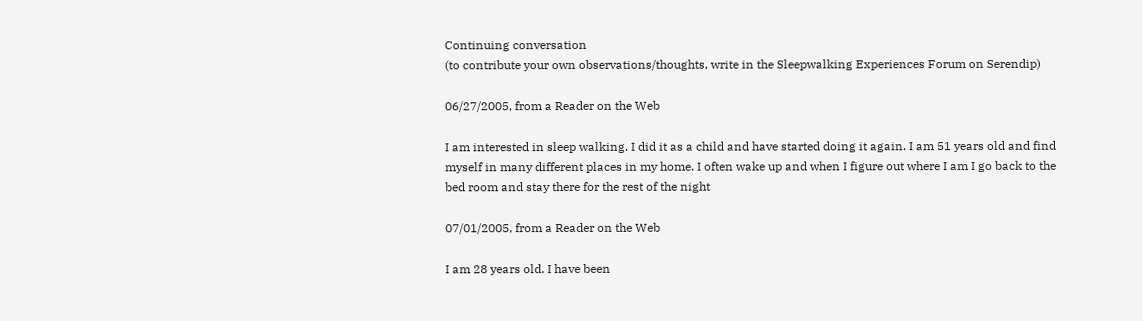Continuing conversation
(to contribute your own observations/thoughts, write in the Sleepwalking Experiences Forum on Serendip)

06/27/2005, from a Reader on the Web

I am interested in sleep walking. I did it as a child and have started doing it again. I am 51 years old and find myself in many different places in my home. I often wake up and when I figure out where I am I go back to the bed room and stay there for the rest of the night

07/01/2005, from a Reader on the Web

I am 28 years old. I have been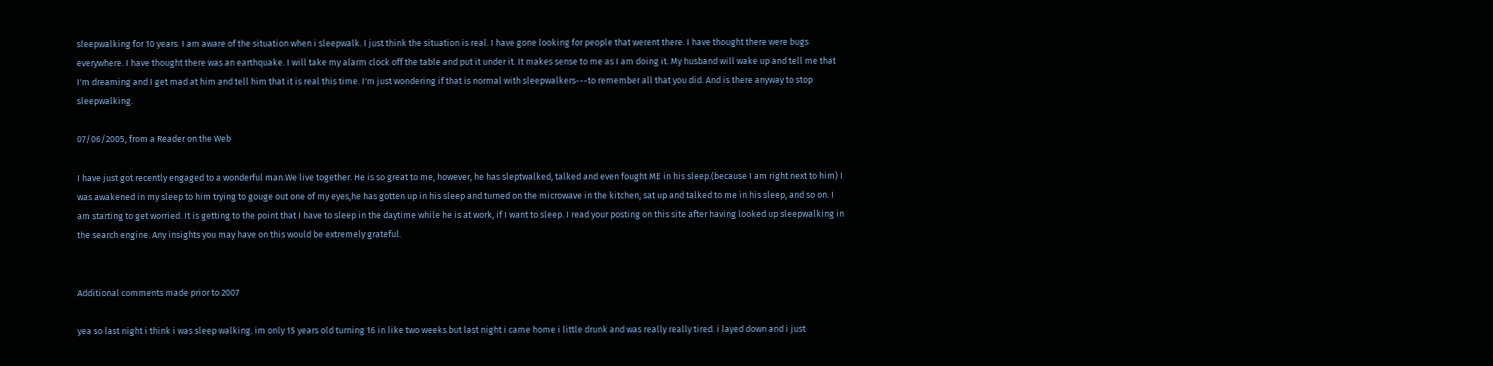sleepwalking for 10 years. I am aware of the situation when i sleepwalk. I just think the situation is real. I have gone looking for people that werent there. I have thought there were bugs everywhere. I have thought there was an earthquake. I will take my alarm clock off the table and put it under it. It makes sense to me as I am doing it. My husband will wake up and tell me that I'm dreaming and I get mad at him and tell him that it is real this time. I'm just wondering if that is normal with sleepwalkers---to remember all that you did. And is there anyway to stop sleepwalking.

07/06/2005, from a Reader on the Web

I have just got recently engaged to a wonderful man.We live together. He is so great to me, however, he has sleptwalked, talked and even fought ME in his sleep.(because I am right next to him) I was awakened in my sleep to him trying to gouge out one of my eyes,he has gotten up in his sleep and turned on the microwave in the kitchen, sat up and talked to me in his sleep, and so on. I am starting to get worried. It is getting to the point that I have to sleep in the daytime while he is at work, if I want to sleep. I read your posting on this site after having looked up sleepwalking in the search engine. Any insights you may have on this would be extremely grateful.


Additional comments made prior to 2007

yea so last night i think i was sleep walking. im only 15 years old turning 16 in like two weeks.but last night i came home i little drunk and was really really tired. i layed down and i just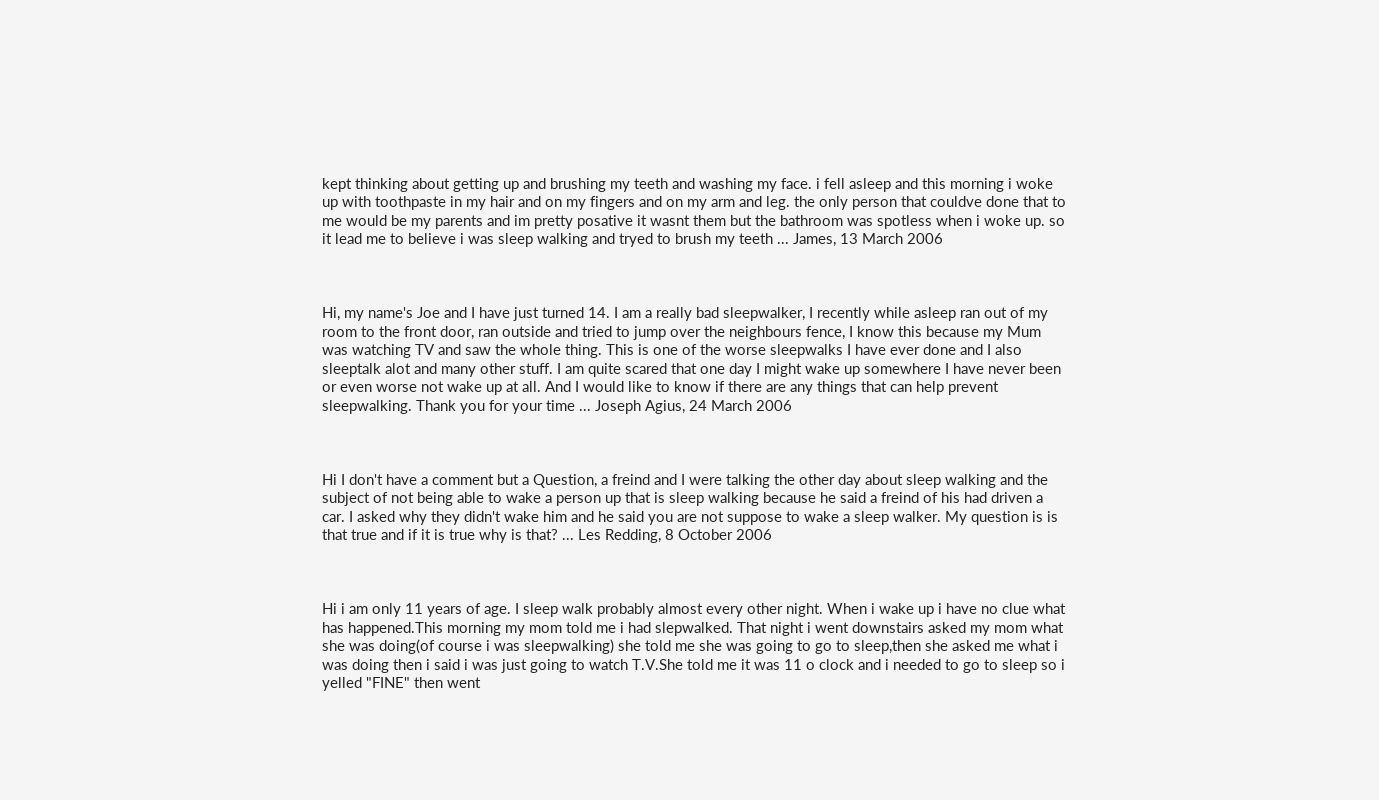kept thinking about getting up and brushing my teeth and washing my face. i fell asleep and this morning i woke up with toothpaste in my hair and on my fingers and on my arm and leg. the only person that couldve done that to me would be my parents and im pretty posative it wasnt them but the bathroom was spotless when i woke up. so it lead me to believe i was sleep walking and tryed to brush my teeth ... James, 13 March 2006



Hi, my name's Joe and I have just turned 14. I am a really bad sleepwalker, I recently while asleep ran out of my room to the front door, ran outside and tried to jump over the neighbours fence, I know this because my Mum was watching TV and saw the whole thing. This is one of the worse sleepwalks I have ever done and I also sleeptalk alot and many other stuff. I am quite scared that one day I might wake up somewhere I have never been or even worse not wake up at all. And I would like to know if there are any things that can help prevent sleepwalking. Thank you for your time ... Joseph Agius, 24 March 2006



Hi I don't have a comment but a Question, a freind and I were talking the other day about sleep walking and the subject of not being able to wake a person up that is sleep walking because he said a freind of his had driven a car. I asked why they didn't wake him and he said you are not suppose to wake a sleep walker. My question is is that true and if it is true why is that? ... Les Redding, 8 October 2006



Hi i am only 11 years of age. I sleep walk probably almost every other night. When i wake up i have no clue what has happened.This morning my mom told me i had slepwalked. That night i went downstairs asked my mom what she was doing(of course i was sleepwalking) she told me she was going to go to sleep,then she asked me what i was doing then i said i was just going to watch T.V.She told me it was 11 o clock and i needed to go to sleep so i yelled "FINE" then went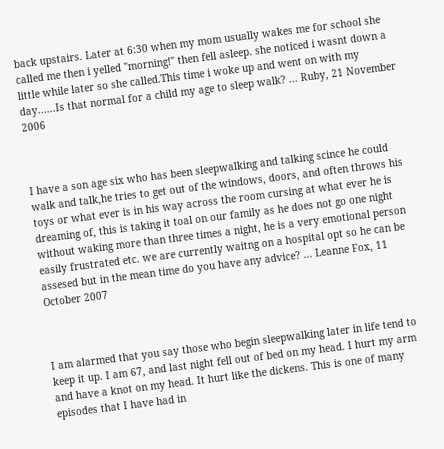back upstairs. Later at 6:30 when my mom usually wakes me for school she called me then i yelled "morning!" then fell asleep. she noticed i wasnt down a little while later so she called.This time i woke up and went on with my day......Is that normal for a child my age to sleep walk? ... Ruby, 21 November 2006



I have a son age six who has been sleepwalking and talking scince he could walk and talk,he tries to get out of the windows, doors, and often throws his toys or what ever is in his way across the room cursing at what ever he is dreaming of, this is taking it toal on our family as he does not go one night without waking more than three times a night, he is a very emotional person easily frustrated etc. we are currently waitng on a hospital opt so he can be assesed but in the mean time do you have any advice? ... Leanne Fox, 11 October 2007



I am alarmed that you say those who begin sleepwalking later in life tend to keep it up. I am 67, and last night fell out of bed on my head. I hurt my arm and have a knot on my head. It hurt like the dickens. This is one of many episodes that I have had in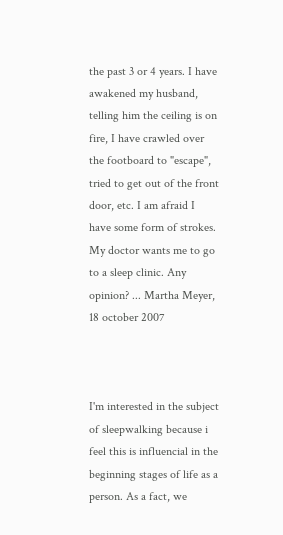the past 3 or 4 years. I have awakened my husband, telling him the ceiling is on fire, I have crawled over the footboard to "escape", tried to get out of the front door, etc. I am afraid I have some form of strokes. My doctor wants me to go to a sleep clinic. Any opinion? ... Martha Meyer, 18 october 2007



I'm interested in the subject of sleepwalking because i feel this is influencial in the beginning stages of life as a person. As a fact, we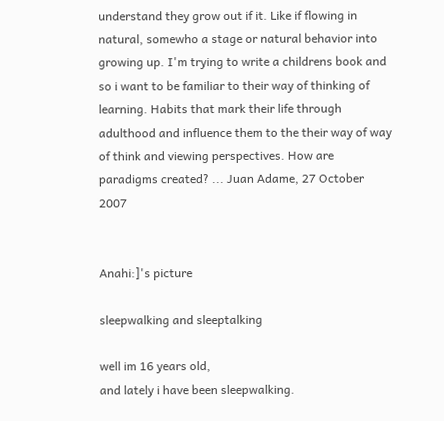understand they grow out if it. Like if flowing in natural, somewho a stage or natural behavior into growing up. I'm trying to write a childrens book and so i want to be familiar to their way of thinking of learning. Habits that mark their life through adulthood and influence them to the their way of way of think and viewing perspectives. How are paradigms created? ... Juan Adame, 27 October 2007


Anahi:]'s picture

sleepwalking and sleeptalking

well im 16 years old,
and lately i have been sleepwalking.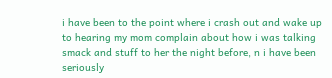i have been to the point where i crash out and wake up to hearing my mom complain about how i was talking smack and stuff to her the night before, n i have been seriously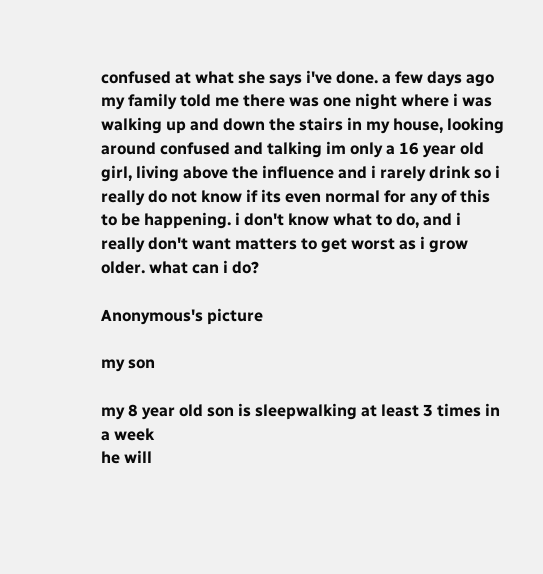confused at what she says i've done. a few days ago my family told me there was one night where i was walking up and down the stairs in my house, looking around confused and talking im only a 16 year old girl, living above the influence and i rarely drink so i really do not know if its even normal for any of this to be happening. i don't know what to do, and i really don't want matters to get worst as i grow older. what can i do?

Anonymous's picture

my son

my 8 year old son is sleepwalking at least 3 times in a week
he will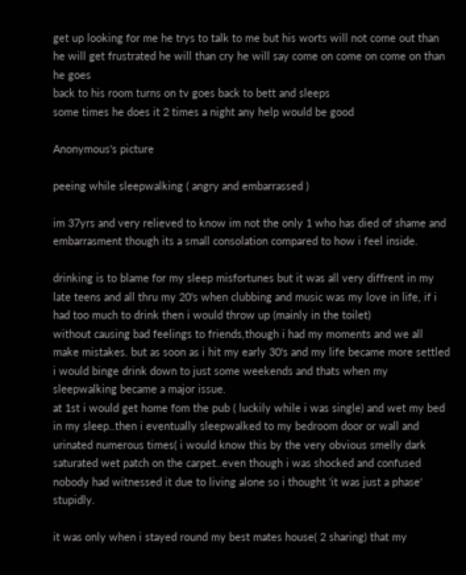get up looking for me he trys to talk to me but his worts will not come out than he will get frustrated he will than cry he will say come on come on come on than he goes
back to his room turns on tv goes back to bett and sleeps
some times he does it 2 times a night any help would be good

Anonymous's picture

peeing while sleepwalking ( angry and embarrassed )

im 37yrs and very relieved to know im not the only 1 who has died of shame and embarrasment though its a small consolation compared to how i feel inside.

drinking is to blame for my sleep misfortunes but it was all very diffrent in my late teens and all thru my 20's when clubbing and music was my love in life, if i had too much to drink then i would throw up (mainly in the toilet)
without causing bad feelings to friends,though i had my moments and we all make mistakes. but as soon as i hit my early 30's and my life became more settled i would binge drink down to just some weekends and thats when my sleepwalking became a major issue.
at 1st i would get home fom the pub ( luckily while i was single) and wet my bed in my sleep..then i eventually sleepwalked to my bedroom door or wall and urinated numerous times( i would know this by the very obvious smelly dark saturated wet patch on the carpet..even though i was shocked and confused nobody had witnessed it due to living alone so i thought 'it was just a phase' stupidly.

it was only when i stayed round my best mates house( 2 sharing) that my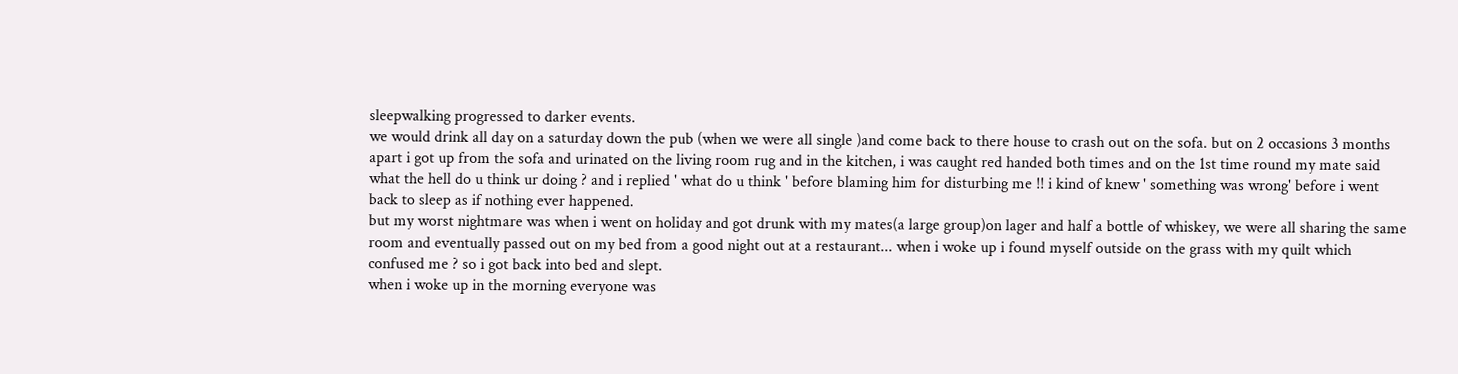sleepwalking progressed to darker events.
we would drink all day on a saturday down the pub (when we were all single )and come back to there house to crash out on the sofa. but on 2 occasions 3 months apart i got up from the sofa and urinated on the living room rug and in the kitchen, i was caught red handed both times and on the 1st time round my mate said what the hell do u think ur doing ? and i replied ' what do u think ' before blaming him for disturbing me !! i kind of knew ' something was wrong' before i went back to sleep as if nothing ever happened.
but my worst nightmare was when i went on holiday and got drunk with my mates(a large group)on lager and half a bottle of whiskey, we were all sharing the same room and eventually passed out on my bed from a good night out at a restaurant... when i woke up i found myself outside on the grass with my quilt which confused me ? so i got back into bed and slept.
when i woke up in the morning everyone was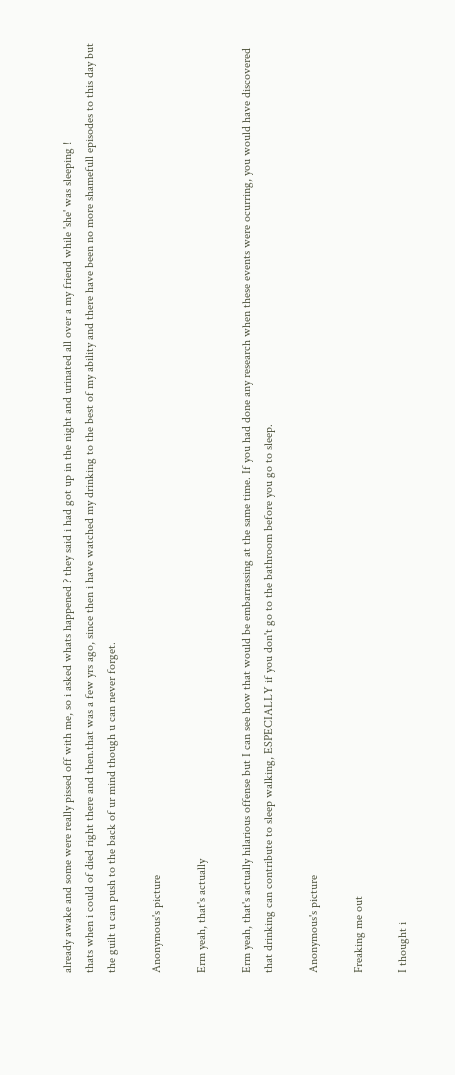already awake and some were really pissed off with me, so i asked whats happened ? they said i had got up in the night and urinated all over a my friend while 'she' was sleeping !
thats when i could of died right there and then.that was a few yrs ago, since then i have watched my drinking to the best of my ability and there have been no more shamefull episodes to this day but the guilt u can push to the back of ur mind though u can never forget.

Anonymous's picture

Erm yeah, that's actually

Erm yeah, that's actually hilarious offense but I can see how that would be embarrassing at the same time. If you had done any research when these events were ocurring, you would have discovered that drinking can contribute to sleep walking, ESPECIALLY if you don't go to the bathroom before you go to sleep.

Anonymous's picture

Freaking me out

I thought i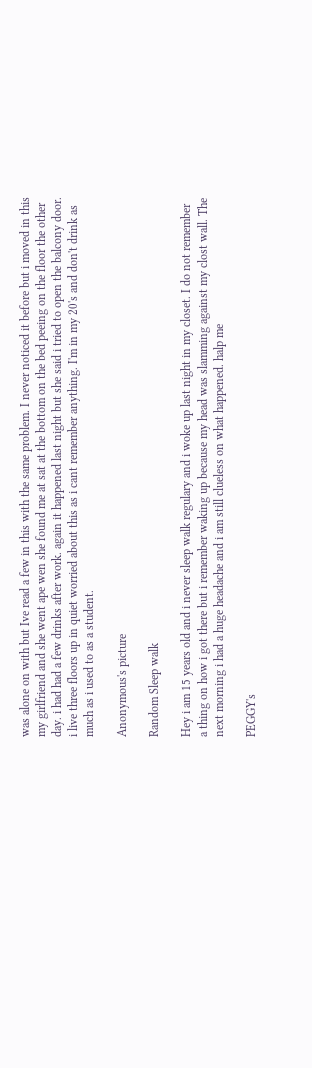was alone on with but Ive read a few in this with the same problem. I never noticed it before but i moved in this my girlfriend and she went ape wen she found me at sat at the bottom on the bed peeing on the floor the other day. i had had a few drinks after work. again it happened last night but she said i tried to open the balcony door. i live three floors up in quiet worried about this as i cant remember anything. I'm in my 20's and don't drink as much as i used to as a student.

Anonymous's picture

Random Sleep walk

Hey i am 15 years old and i never sleep walk regulary and i woke up last night in my closet. I do not remember a thing on how i got there but i remember waking up because my head was slamming against my clost wall. The next morning i had a huge headache and i am still clueless on what happened. halp me

PEGGY's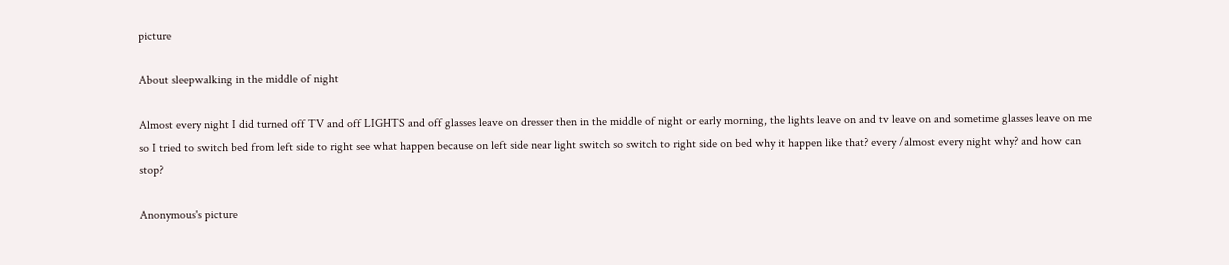picture

About sleepwalking in the middle of night

Almost every night I did turned off TV and off LIGHTS and off glasses leave on dresser then in the middle of night or early morning, the lights leave on and tv leave on and sometime glasses leave on me so I tried to switch bed from left side to right see what happen because on left side near light switch so switch to right side on bed why it happen like that? every /almost every night why? and how can stop?

Anonymous's picture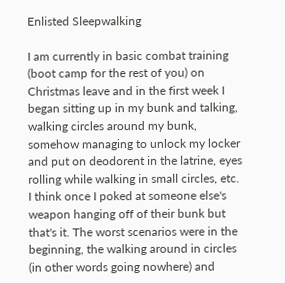Enlisted Sleepwalking

I am currently in basic combat training (boot camp for the rest of you) on Christmas leave and in the first week I began sitting up in my bunk and talking, walking circles around my bunk, somehow managing to unlock my locker and put on deodorent in the latrine, eyes rolling while walking in small circles, etc. I think once I poked at someone else's weapon hanging off of their bunk but that's it. The worst scenarios were in the beginning, the walking around in circles (in other words going nowhere) and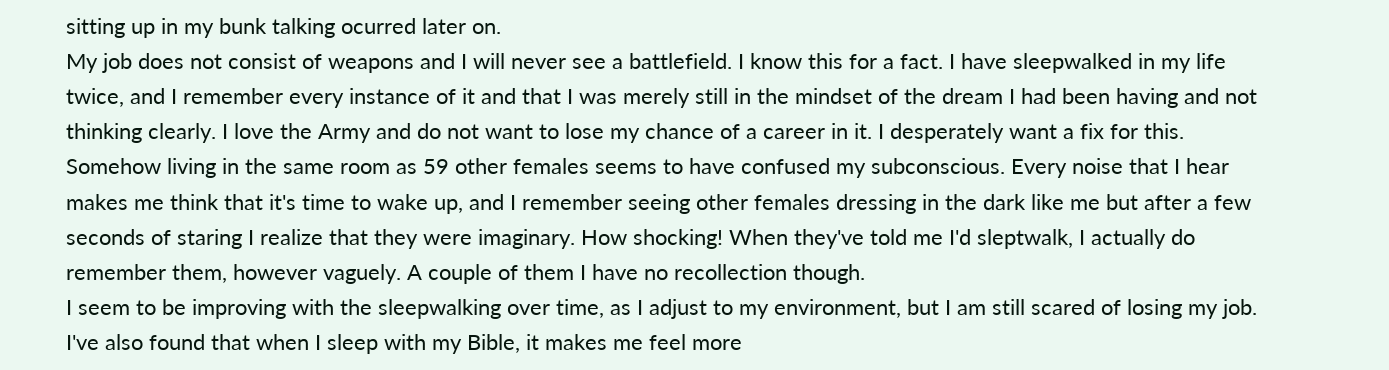sitting up in my bunk talking ocurred later on.
My job does not consist of weapons and I will never see a battlefield. I know this for a fact. I have sleepwalked in my life twice, and I remember every instance of it and that I was merely still in the mindset of the dream I had been having and not thinking clearly. I love the Army and do not want to lose my chance of a career in it. I desperately want a fix for this.
Somehow living in the same room as 59 other females seems to have confused my subconscious. Every noise that I hear makes me think that it's time to wake up, and I remember seeing other females dressing in the dark like me but after a few seconds of staring I realize that they were imaginary. How shocking! When they've told me I'd sleptwalk, I actually do remember them, however vaguely. A couple of them I have no recollection though.
I seem to be improving with the sleepwalking over time, as I adjust to my environment, but I am still scared of losing my job. I've also found that when I sleep with my Bible, it makes me feel more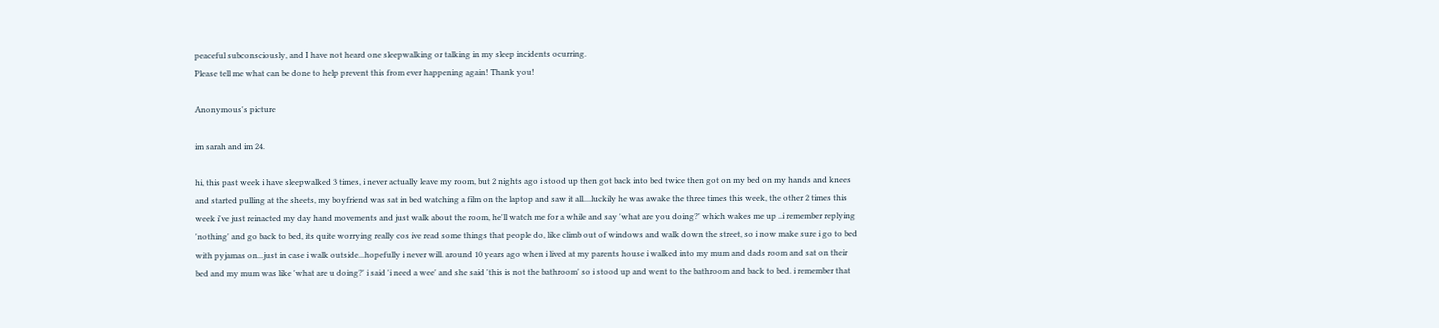peaceful subconsciously, and I have not heard one sleepwalking or talking in my sleep incidents ocurring.
Please tell me what can be done to help prevent this from ever happening again! Thank you!

Anonymous's picture

im sarah and im 24.

hi, this past week i have sleepwalked 3 times, i never actually leave my room, but 2 nights ago i stood up then got back into bed twice then got on my bed on my hands and knees and started pulling at the sheets, my boyfriend was sat in bed watching a film on the laptop and saw it all....luckily he was awake the three times this week, the other 2 times this week i've just reinacted my day hand movements and just walk about the room, he'll watch me for a while and say 'what are you doing?' which wakes me up ..i remember replying 'nothing' and go back to bed, its quite worrying really cos ive read some things that people do, like climb out of windows and walk down the street, so i now make sure i go to bed with pyjamas on...just in case i walk outside...hopefully i never will. around 10 years ago when i lived at my parents house i walked into my mum and dads room and sat on their bed and my mum was like 'what are u doing?' i said 'i need a wee' and she said 'this is not the bathroom' so i stood up and went to the bathroom and back to bed. i remember that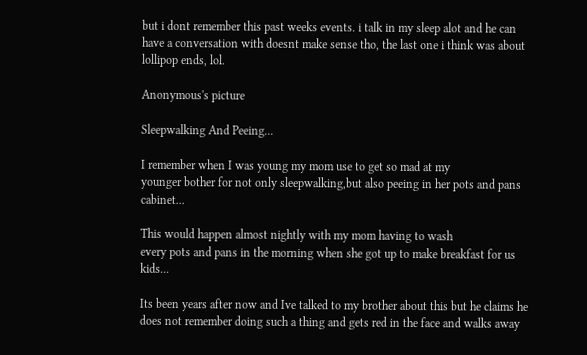but i dont remember this past weeks events. i talk in my sleep alot and he can have a conversation with doesnt make sense tho, the last one i think was about lollipop ends, lol.

Anonymous's picture

Sleepwalking And Peeing...

I remember when I was young my mom use to get so mad at my
younger bother for not only sleepwalking,but also peeing in her pots and pans cabinet...

This would happen almost nightly with my mom having to wash
every pots and pans in the morning when she got up to make breakfast for us kids...

Its been years after now and Ive talked to my brother about this but he claims he does not remember doing such a thing and gets red in the face and walks away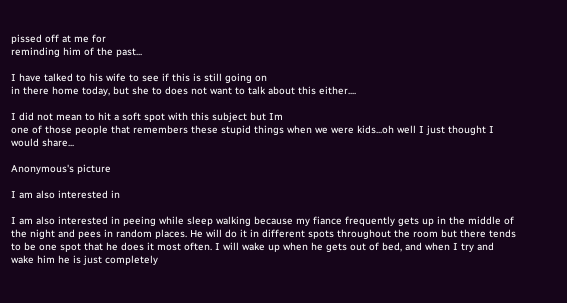pissed off at me for
reminding him of the past...

I have talked to his wife to see if this is still going on
in there home today, but she to does not want to talk about this either....

I did not mean to hit a soft spot with this subject but Im
one of those people that remembers these stupid things when we were kids...oh well I just thought I would share...

Anonymous's picture

I am also interested in

I am also interested in peeing while sleep walking because my fiance frequently gets up in the middle of the night and pees in random places. He will do it in different spots throughout the room but there tends to be one spot that he does it most often. I will wake up when he gets out of bed, and when I try and wake him he is just completely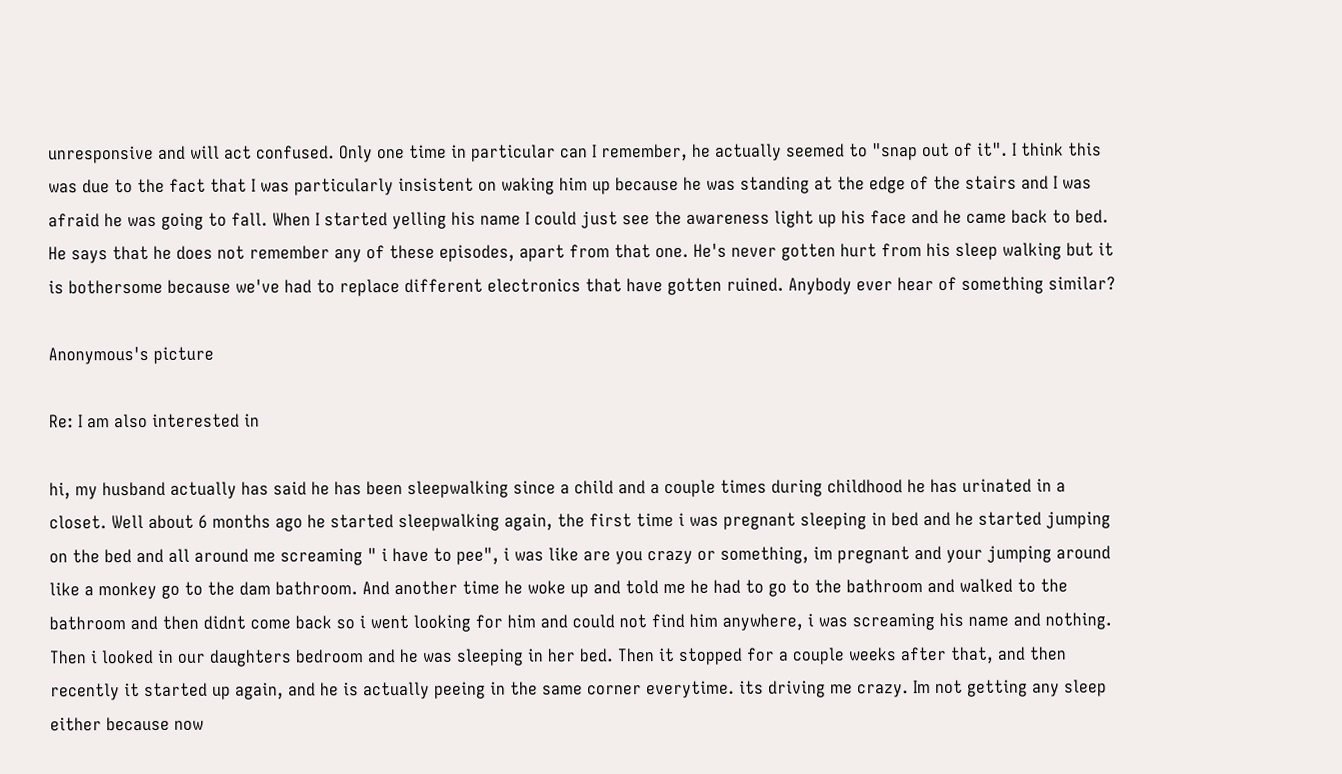unresponsive and will act confused. Only one time in particular can I remember, he actually seemed to "snap out of it". I think this was due to the fact that I was particularly insistent on waking him up because he was standing at the edge of the stairs and I was afraid he was going to fall. When I started yelling his name I could just see the awareness light up his face and he came back to bed. He says that he does not remember any of these episodes, apart from that one. He's never gotten hurt from his sleep walking but it is bothersome because we've had to replace different electronics that have gotten ruined. Anybody ever hear of something similar?

Anonymous's picture

Re: I am also interested in

hi, my husband actually has said he has been sleepwalking since a child and a couple times during childhood he has urinated in a closet. Well about 6 months ago he started sleepwalking again, the first time i was pregnant sleeping in bed and he started jumping on the bed and all around me screaming " i have to pee", i was like are you crazy or something, im pregnant and your jumping around like a monkey go to the dam bathroom. And another time he woke up and told me he had to go to the bathroom and walked to the bathroom and then didnt come back so i went looking for him and could not find him anywhere, i was screaming his name and nothing. Then i looked in our daughters bedroom and he was sleeping in her bed. Then it stopped for a couple weeks after that, and then recently it started up again, and he is actually peeing in the same corner everytime. its driving me crazy. Im not getting any sleep either because now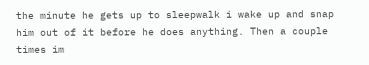the minute he gets up to sleepwalk i wake up and snap him out of it before he does anything. Then a couple times im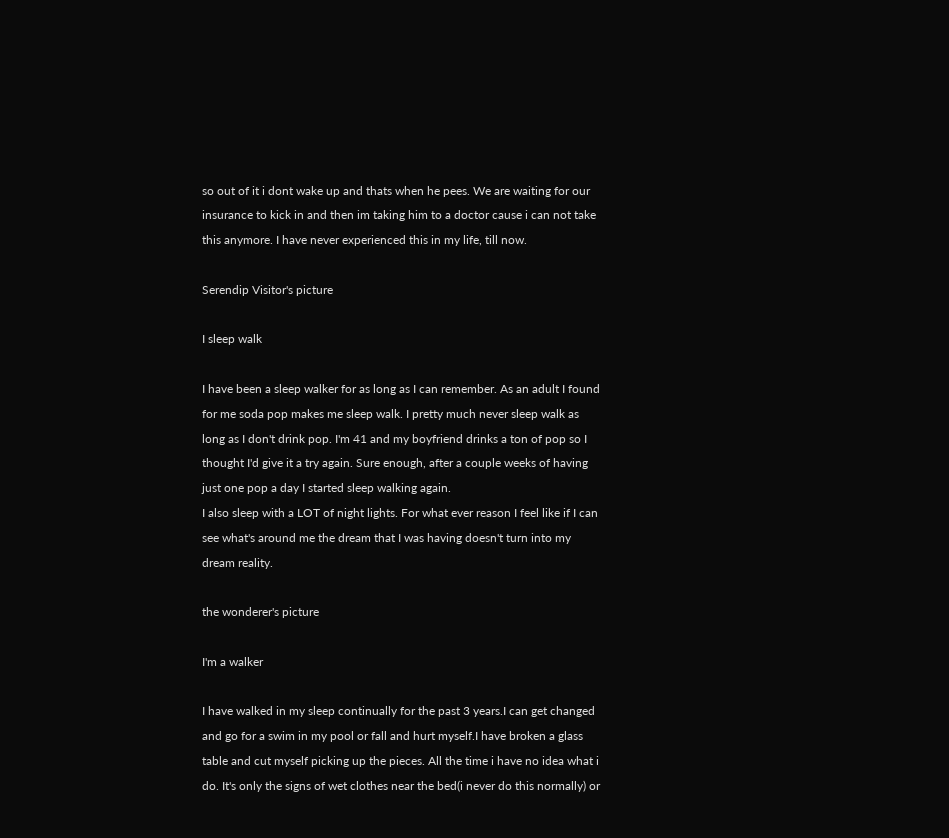so out of it i dont wake up and thats when he pees. We are waiting for our insurance to kick in and then im taking him to a doctor cause i can not take this anymore. I have never experienced this in my life, till now.

Serendip Visitor's picture

I sleep walk

I have been a sleep walker for as long as I can remember. As an adult I found for me soda pop makes me sleep walk. I pretty much never sleep walk as long as I don't drink pop. I'm 41 and my boyfriend drinks a ton of pop so I thought I'd give it a try again. Sure enough, after a couple weeks of having just one pop a day I started sleep walking again.
I also sleep with a LOT of night lights. For what ever reason I feel like if I can see what's around me the dream that I was having doesn't turn into my dream reality.

the wonderer's picture

I'm a walker

I have walked in my sleep continually for the past 3 years.I can get changed and go for a swim in my pool or fall and hurt myself.I have broken a glass table and cut myself picking up the pieces. All the time i have no idea what i do. It's only the signs of wet clothes near the bed(i never do this normally) or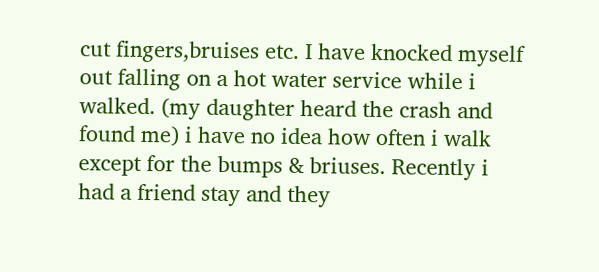cut fingers,bruises etc. I have knocked myself out falling on a hot water service while i walked. (my daughter heard the crash and found me) i have no idea how often i walk except for the bumps & briuses. Recently i had a friend stay and they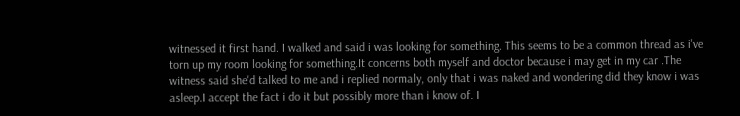witnessed it first hand. I walked and said i was looking for something. This seems to be a common thread as i've torn up my room looking for something.It concerns both myself and doctor because i may get in my car .The witness said she'd talked to me and i replied normaly, only that i was naked and wondering did they know i was asleep.I accept the fact i do it but possibly more than i know of. I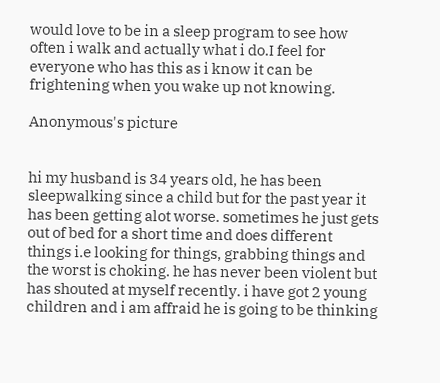would love to be in a sleep program to see how often i walk and actually what i do.I feel for everyone who has this as i know it can be frightening when you wake up not knowing.

Anonymous's picture


hi my husband is 34 years old, he has been sleepwalking since a child but for the past year it has been getting alot worse. sometimes he just gets out of bed for a short time and does different things i.e looking for things, grabbing things and the worst is choking. he has never been violent but has shouted at myself recently. i have got 2 young children and i am affraid he is going to be thinking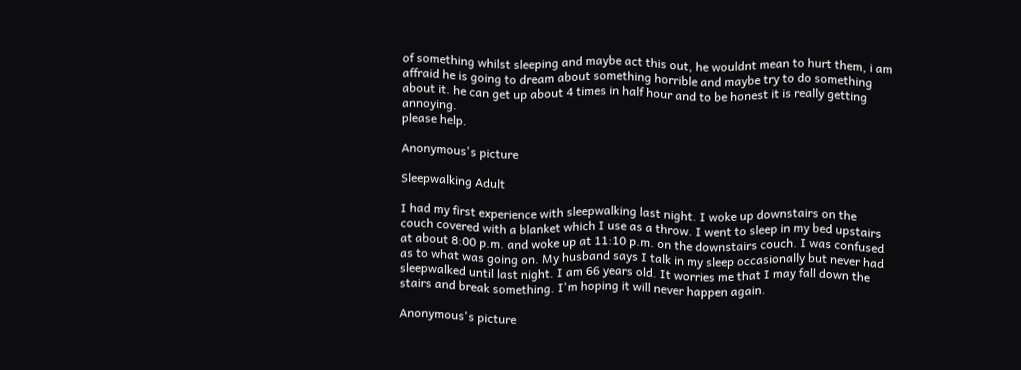of something whilst sleeping and maybe act this out, he wouldnt mean to hurt them, i am affraid he is going to dream about something horrible and maybe try to do something about it. he can get up about 4 times in half hour and to be honest it is really getting annoying.
please help.

Anonymous's picture

Sleepwalking Adult

I had my first experience with sleepwalking last night. I woke up downstairs on the couch covered with a blanket which I use as a throw. I went to sleep in my bed upstairs at about 8:00 p.m. and woke up at 11:10 p.m. on the downstairs couch. I was confused as to what was going on. My husband says I talk in my sleep occasionally but never had sleepwalked until last night. I am 66 years old. It worries me that I may fall down the stairs and break something. I'm hoping it will never happen again.

Anonymous's picture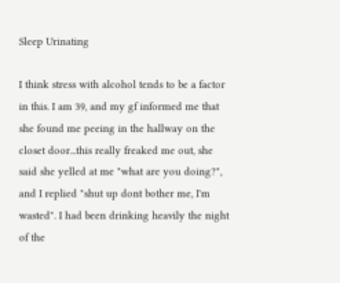Sleep Urinating

I think stress with alcohol tends to be a factor in this. I am 39, and my gf informed me that she found me peeing in the hallway on the closet door...this really freaked me out, she said she yelled at me "what are you doing?", and I replied "shut up dont bother me, I'm wasted". I had been drinking heavily the night of the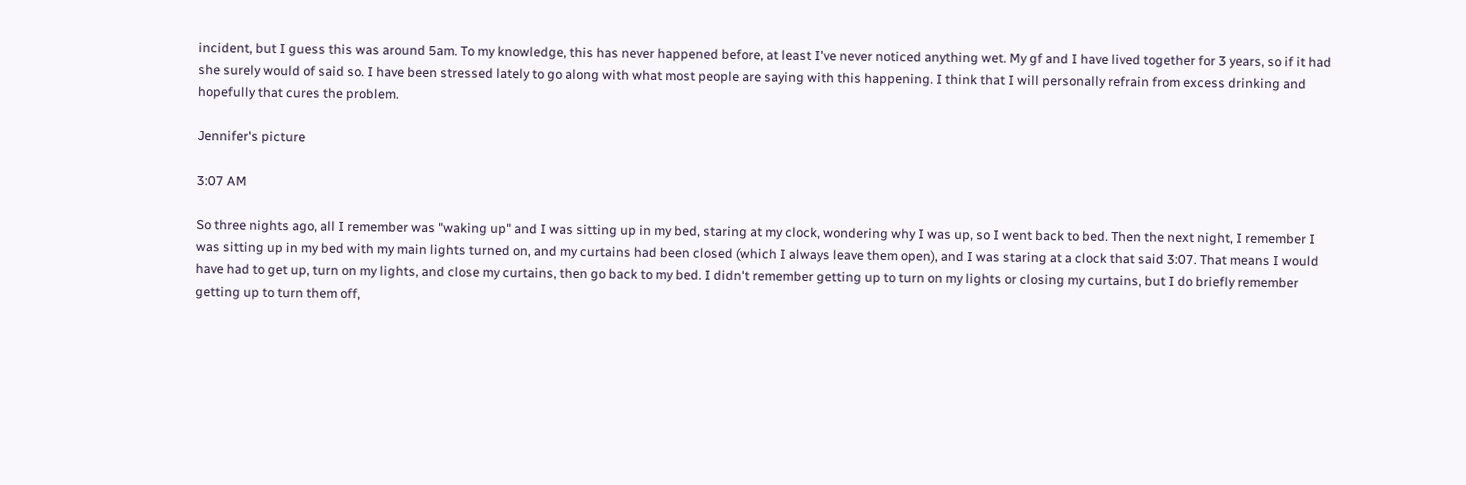incident, but I guess this was around 5am. To my knowledge, this has never happened before, at least I've never noticed anything wet. My gf and I have lived together for 3 years, so if it had she surely would of said so. I have been stressed lately to go along with what most people are saying with this happening. I think that I will personally refrain from excess drinking and hopefully that cures the problem.

Jennifer's picture

3:07 AM

So three nights ago, all I remember was "waking up" and I was sitting up in my bed, staring at my clock, wondering why I was up, so I went back to bed. Then the next night, I remember I was sitting up in my bed with my main lights turned on, and my curtains had been closed (which I always leave them open), and I was staring at a clock that said 3:07. That means I would have had to get up, turn on my lights, and close my curtains, then go back to my bed. I didn't remember getting up to turn on my lights or closing my curtains, but I do briefly remember getting up to turn them off,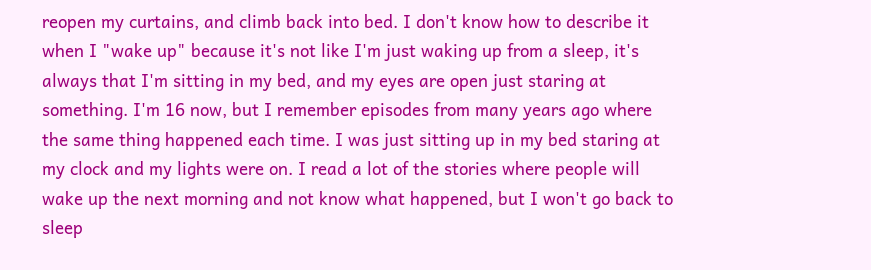reopen my curtains, and climb back into bed. I don't know how to describe it when I "wake up" because it's not like I'm just waking up from a sleep, it's always that I'm sitting in my bed, and my eyes are open just staring at something. I'm 16 now, but I remember episodes from many years ago where the same thing happened each time. I was just sitting up in my bed staring at my clock and my lights were on. I read a lot of the stories where people will wake up the next morning and not know what happened, but I won't go back to sleep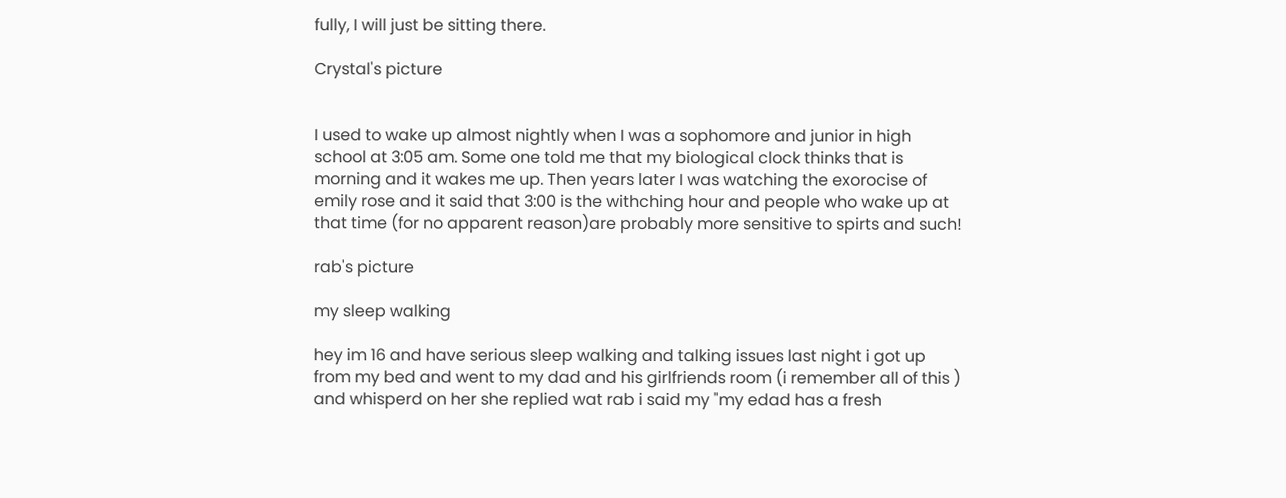fully, I will just be sitting there.

Crystal's picture


I used to wake up almost nightly when I was a sophomore and junior in high school at 3:05 am. Some one told me that my biological clock thinks that is morning and it wakes me up. Then years later I was watching the exorocise of emily rose and it said that 3:00 is the withching hour and people who wake up at that time (for no apparent reason)are probably more sensitive to spirts and such!

rab's picture

my sleep walking

hey im 16 and have serious sleep walking and talking issues last night i got up from my bed and went to my dad and his girlfriends room (i remember all of this ) and whisperd on her she replied wat rab i said my "my edad has a fresh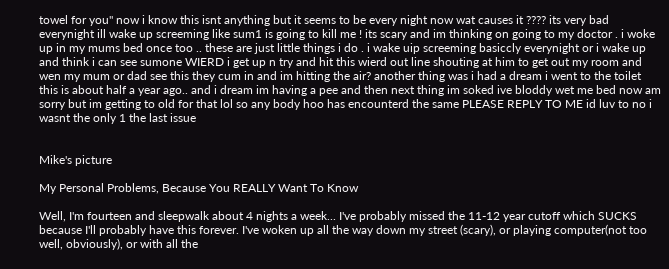towel for you" now i know this isnt anything but it seems to be every night now wat causes it ???? its very bad everynight ill wake up screeming like sum1 is going to kill me ! its scary and im thinking on going to my doctor . i woke up in my mums bed once too .. these are just little things i do . i wake uip screeming basiccly everynight or i wake up and think i can see sumone WIERD i get up n try and hit this wierd out line shouting at him to get out my room and wen my mum or dad see this they cum in and im hitting the air? another thing was i had a dream i went to the toilet this is about half a year ago.. and i dream im having a pee and then next thing im soked ive bloddy wet me bed now am sorry but im getting to old for that lol so any body hoo has encounterd the same PLEASE REPLY TO ME id luv to no i wasnt the only 1 the last issue


Mike's picture

My Personal Problems, Because You REALLY Want To Know

Well, I'm fourteen and sleepwalk about 4 nights a week... I've probably missed the 11-12 year cutoff which SUCKS because I'll probably have this forever. I've woken up all the way down my street (scary), or playing computer(not too well, obviously), or with all the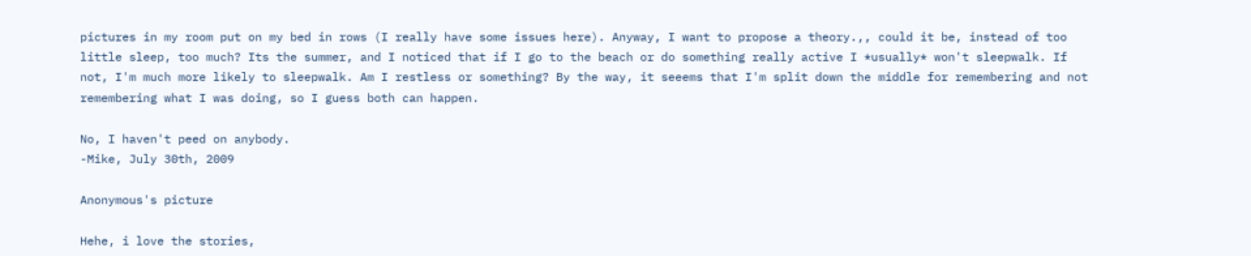pictures in my room put on my bed in rows (I really have some issues here). Anyway, I want to propose a theory.,, could it be, instead of too little sleep, too much? Its the summer, and I noticed that if I go to the beach or do something really active I *usually* won't sleepwalk. If not, I'm much more likely to sleepwalk. Am I restless or something? By the way, it seeems that I'm split down the middle for remembering and not remembering what I was doing, so I guess both can happen.

No, I haven't peed on anybody.
-Mike, July 30th, 2009

Anonymous's picture

Hehe, i love the stories,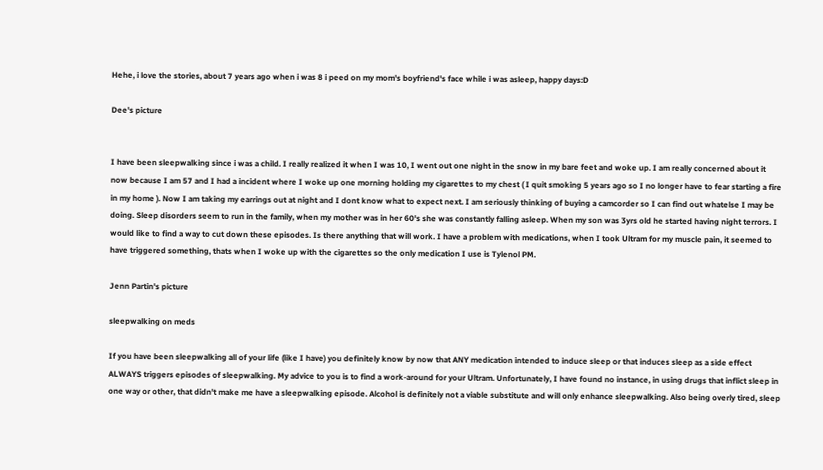Hehe, i love the stories, about 7 years ago when i was 8 i peed on my mom's boyfriend's face while i was asleep, happy days:D

Dee's picture


I have been sleepwalking since i was a child. I really realized it when I was 10, I went out one night in the snow in my bare feet and woke up. I am really concerned about it now because I am 57 and I had a incident where I woke up one morning holding my cigarettes to my chest ( I quit smoking 5 years ago so I no longer have to fear starting a fire in my home ). Now I am taking my earrings out at night and I dont know what to expect next. I am seriously thinking of buying a camcorder so I can find out whatelse I may be doing. Sleep disorders seem to run in the family, when my mother was in her 60's she was constantly falling asleep. When my son was 3yrs old he started having night terrors. I would like to find a way to cut down these episodes. Is there anything that will work. I have a problem with medications, when I took Ultram for my muscle pain, it seemed to have triggered something, thats when I woke up with the cigarettes so the only medication I use is Tylenol PM.

Jenn Partin's picture

sleepwalking on meds

If you have been sleepwalking all of your life (like I have) you definitely know by now that ANY medication intended to induce sleep or that induces sleep as a side effect ALWAYS triggers episodes of sleepwalking. My advice to you is to find a work-around for your Ultram. Unfortunately, I have found no instance, in using drugs that inflict sleep in one way or other, that didn't make me have a sleepwalking episode. Alcohol is definitely not a viable substitute and will only enhance sleepwalking. Also being overly tired, sleep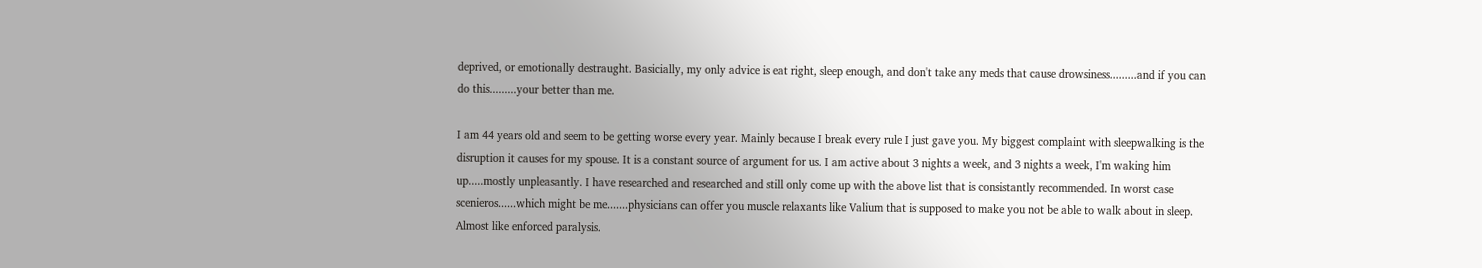deprived, or emotionally destraught. Basicially, my only advice is eat right, sleep enough, and don't take any meds that cause drowsiness.........and if you can do this.........your better than me.

I am 44 years old and seem to be getting worse every year. Mainly because I break every rule I just gave you. My biggest complaint with sleepwalking is the disruption it causes for my spouse. It is a constant source of argument for us. I am active about 3 nights a week, and 3 nights a week, I'm waking him up.....mostly unpleasantly. I have researched and researched and still only come up with the above list that is consistantly recommended. In worst case scenieros......which might be me.......physicians can offer you muscle relaxants like Valium that is supposed to make you not be able to walk about in sleep. Almost like enforced paralysis.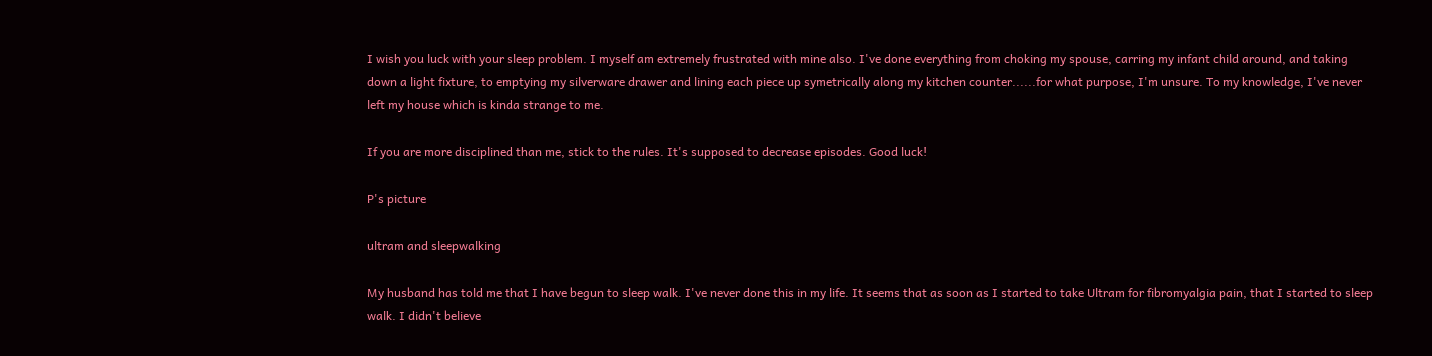I wish you luck with your sleep problem. I myself am extremely frustrated with mine also. I've done everything from choking my spouse, carring my infant child around, and taking down a light fixture, to emptying my silverware drawer and lining each piece up symetrically along my kitchen counter......for what purpose, I'm unsure. To my knowledge, I've never left my house which is kinda strange to me.

If you are more disciplined than me, stick to the rules. It's supposed to decrease episodes. Good luck!

P's picture

ultram and sleepwalking

My husband has told me that I have begun to sleep walk. I've never done this in my life. It seems that as soon as I started to take Ultram for fibromyalgia pain, that I started to sleep walk. I didn't believe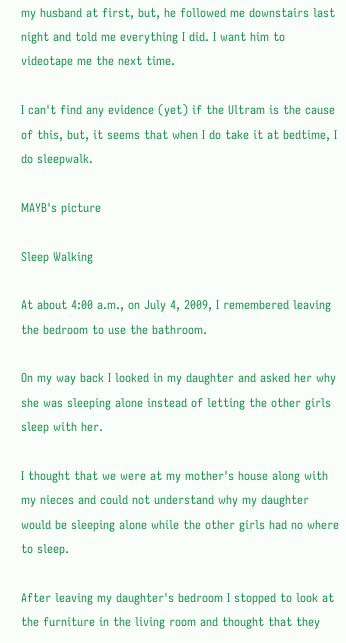my husband at first, but, he followed me downstairs last night and told me everything I did. I want him to videotape me the next time.

I can't find any evidence (yet) if the Ultram is the cause of this, but, it seems that when I do take it at bedtime, I do sleepwalk.

MAYB's picture

Sleep Walking

At about 4:00 a.m., on July 4, 2009, I remembered leaving the bedroom to use the bathroom.

On my way back I looked in my daughter and asked her why she was sleeping alone instead of letting the other girls sleep with her.

I thought that we were at my mother's house along with my nieces and could not understand why my daughter would be sleeping alone while the other girls had no where to sleep.

After leaving my daughter's bedroom I stopped to look at the furniture in the living room and thought that they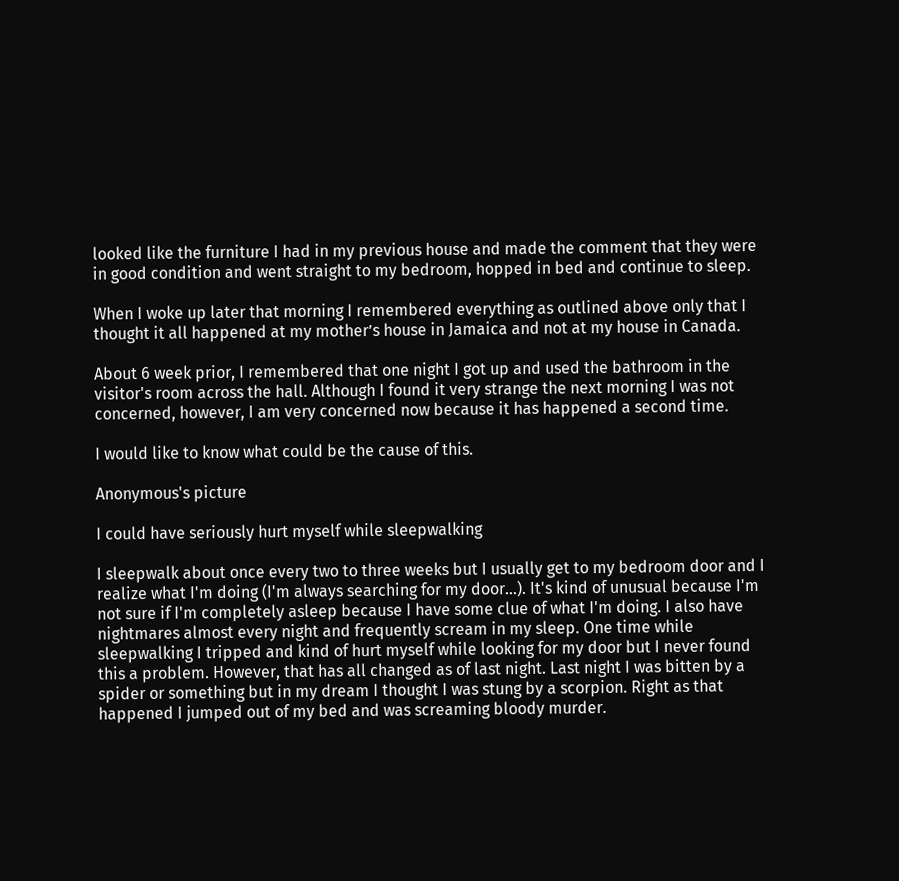looked like the furniture I had in my previous house and made the comment that they were in good condition and went straight to my bedroom, hopped in bed and continue to sleep.

When I woke up later that morning I remembered everything as outlined above only that I thought it all happened at my mother’s house in Jamaica and not at my house in Canada.

About 6 week prior, I remembered that one night I got up and used the bathroom in the visitor's room across the hall. Although I found it very strange the next morning I was not concerned, however, I am very concerned now because it has happened a second time.

I would like to know what could be the cause of this.

Anonymous's picture

I could have seriously hurt myself while sleepwalking

I sleepwalk about once every two to three weeks but I usually get to my bedroom door and I realize what I'm doing (I'm always searching for my door...). It's kind of unusual because I'm not sure if I'm completely asleep because I have some clue of what I'm doing. I also have nightmares almost every night and frequently scream in my sleep. One time while sleepwalking I tripped and kind of hurt myself while looking for my door but I never found this a problem. However, that has all changed as of last night. Last night I was bitten by a spider or something but in my dream I thought I was stung by a scorpion. Right as that happened I jumped out of my bed and was screaming bloody murder.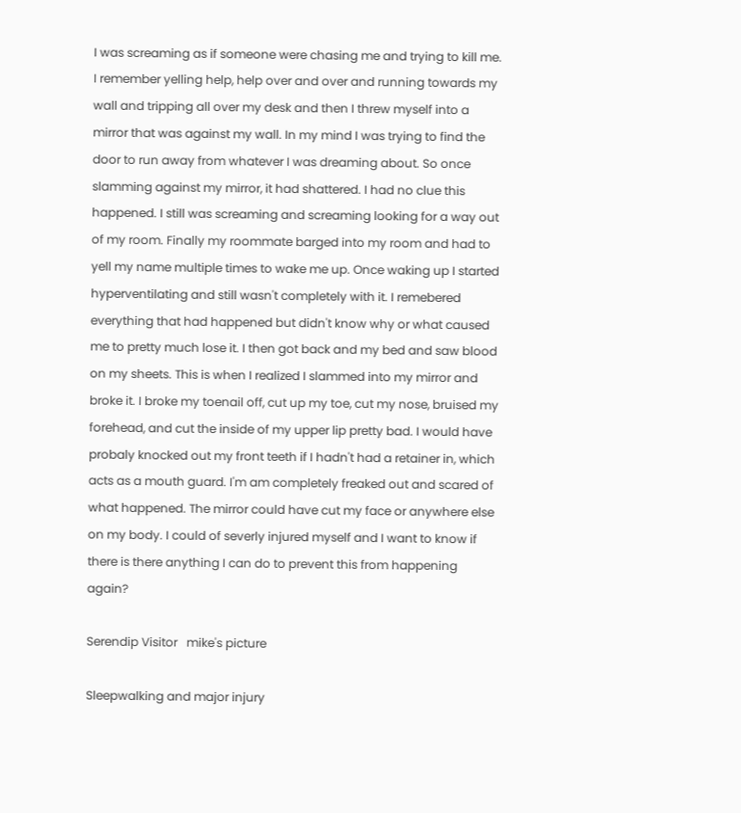I was screaming as if someone were chasing me and trying to kill me. I remember yelling help, help over and over and running towards my wall and tripping all over my desk and then I threw myself into a mirror that was against my wall. In my mind I was trying to find the door to run away from whatever I was dreaming about. So once slamming against my mirror, it had shattered. I had no clue this happened. I still was screaming and screaming looking for a way out of my room. Finally my roommate barged into my room and had to yell my name multiple times to wake me up. Once waking up I started hyperventilating and still wasn't completely with it. I remebered everything that had happened but didn't know why or what caused me to pretty much lose it. I then got back and my bed and saw blood on my sheets. This is when I realized I slammed into my mirror and broke it. I broke my toenail off, cut up my toe, cut my nose, bruised my forehead, and cut the inside of my upper lip pretty bad. I would have probaly knocked out my front teeth if I hadn't had a retainer in, which acts as a mouth guard. I'm am completely freaked out and scared of what happened. The mirror could have cut my face or anywhere else on my body. I could of severly injured myself and I want to know if there is there anything I can do to prevent this from happening again?

Serendip Visitor   mike's picture

Sleepwalking and major injury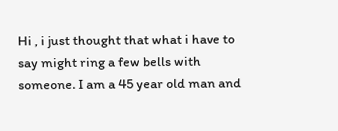Hi , i just thought that what i have to say might ring a few bells with someone. I am a 45 year old man and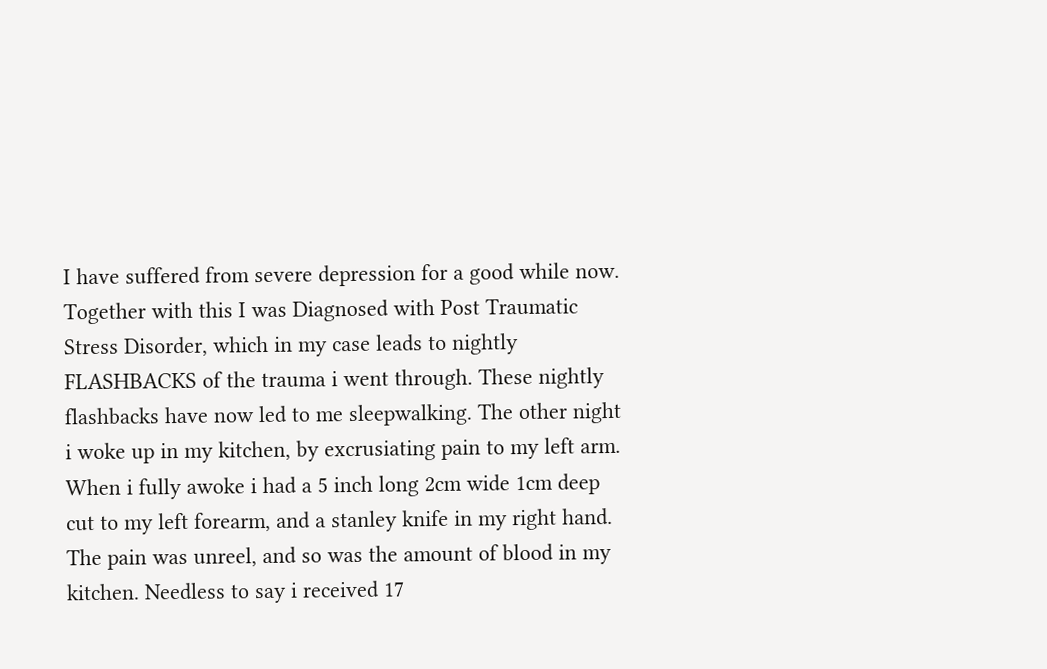I have suffered from severe depression for a good while now. Together with this I was Diagnosed with Post Traumatic Stress Disorder, which in my case leads to nightly FLASHBACKS of the trauma i went through. These nightly flashbacks have now led to me sleepwalking. The other night i woke up in my kitchen, by excrusiating pain to my left arm. When i fully awoke i had a 5 inch long 2cm wide 1cm deep cut to my left forearm, and a stanley knife in my right hand. The pain was unreel, and so was the amount of blood in my kitchen. Needless to say i received 17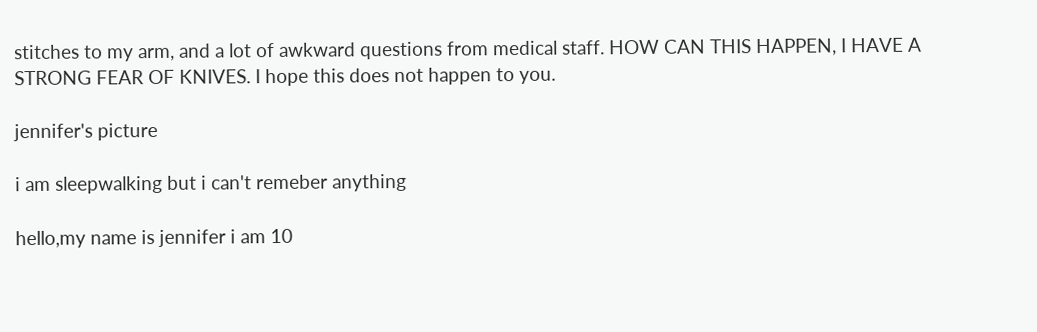stitches to my arm, and a lot of awkward questions from medical staff. HOW CAN THIS HAPPEN, I HAVE A STRONG FEAR OF KNIVES. I hope this does not happen to you.

jennifer's picture

i am sleepwalking but i can't remeber anything

hello,my name is jennifer i am 10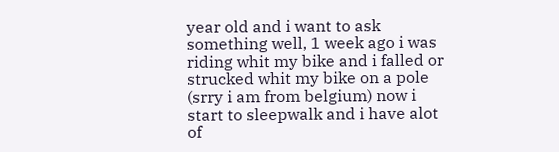year old and i want to ask something well, 1 week ago i was riding whit my bike and i falled or strucked whit my bike on a pole (srry i am from belgium) now i start to sleepwalk and i have alot of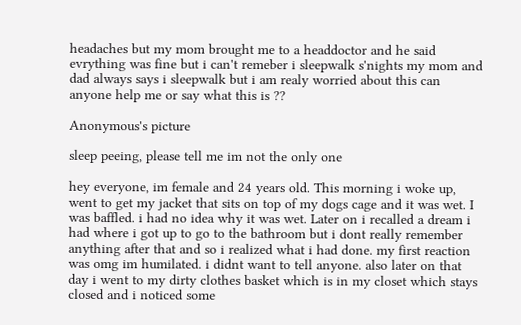headaches but my mom brought me to a headdoctor and he said evrything was fine but i can't remeber i sleepwalk s'nights my mom and dad always says i sleepwalk but i am realy worried about this can anyone help me or say what this is ??

Anonymous's picture

sleep peeing, please tell me im not the only one

hey everyone, im female and 24 years old. This morning i woke up, went to get my jacket that sits on top of my dogs cage and it was wet. I was baffled. i had no idea why it was wet. Later on i recalled a dream i had where i got up to go to the bathroom but i dont really remember anything after that and so i realized what i had done. my first reaction was omg im humilated. i didnt want to tell anyone. also later on that day i went to my dirty clothes basket which is in my closet which stays closed and i noticed some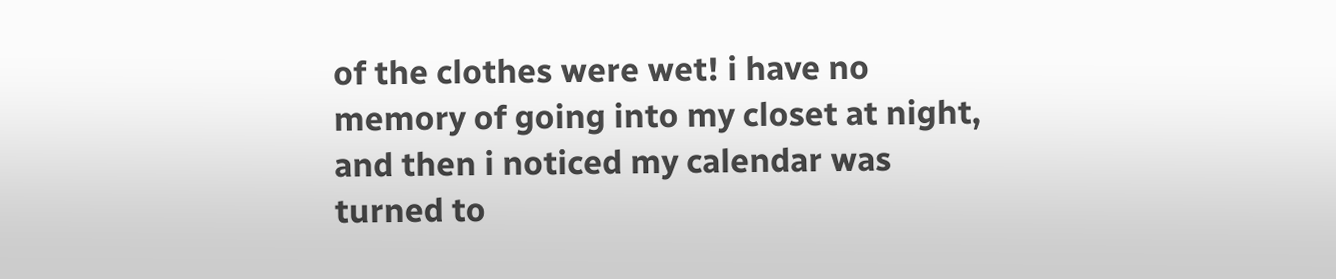of the clothes were wet! i have no memory of going into my closet at night, and then i noticed my calendar was turned to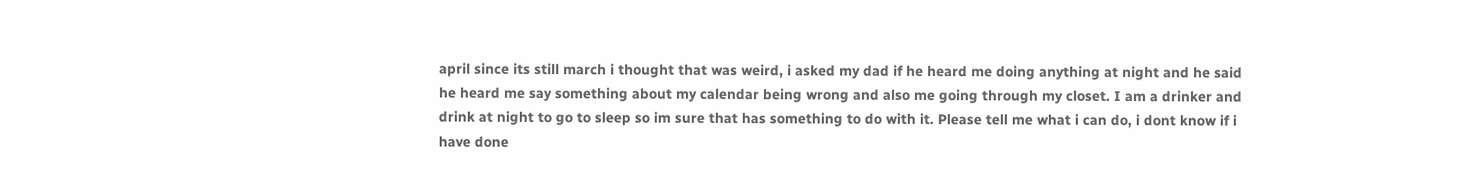april since its still march i thought that was weird, i asked my dad if he heard me doing anything at night and he said he heard me say something about my calendar being wrong and also me going through my closet. I am a drinker and drink at night to go to sleep so im sure that has something to do with it. Please tell me what i can do, i dont know if i have done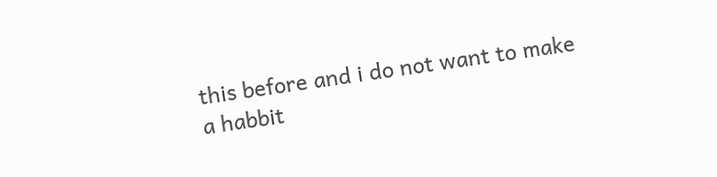this before and i do not want to make a habbit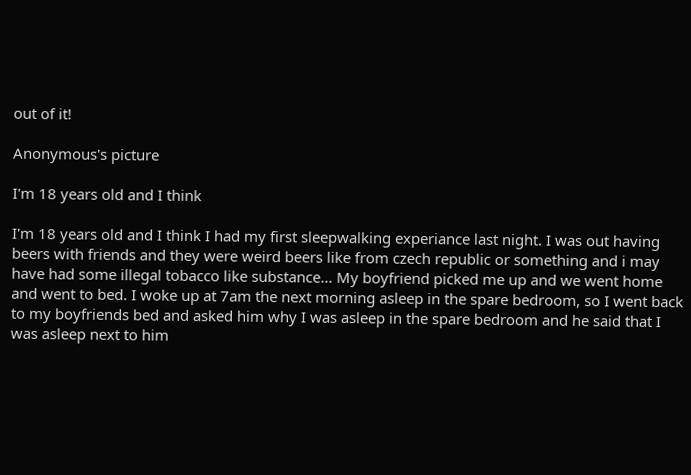out of it!

Anonymous's picture

I'm 18 years old and I think

I'm 18 years old and I think I had my first sleepwalking experiance last night. I was out having beers with friends and they were weird beers like from czech republic or something and i may have had some illegal tobacco like substance... My boyfriend picked me up and we went home and went to bed. I woke up at 7am the next morning asleep in the spare bedroom, so I went back to my boyfriends bed and asked him why I was asleep in the spare bedroom and he said that I was asleep next to him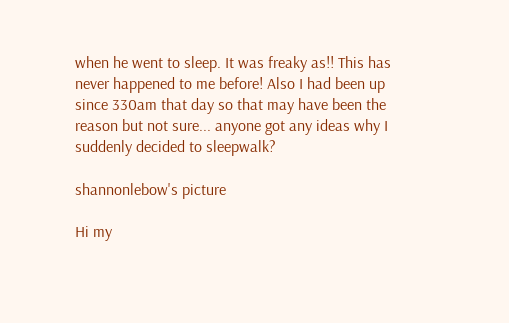when he went to sleep. It was freaky as!! This has never happened to me before! Also I had been up since 330am that day so that may have been the reason but not sure... anyone got any ideas why I suddenly decided to sleepwalk?

shannonlebow's picture

Hi my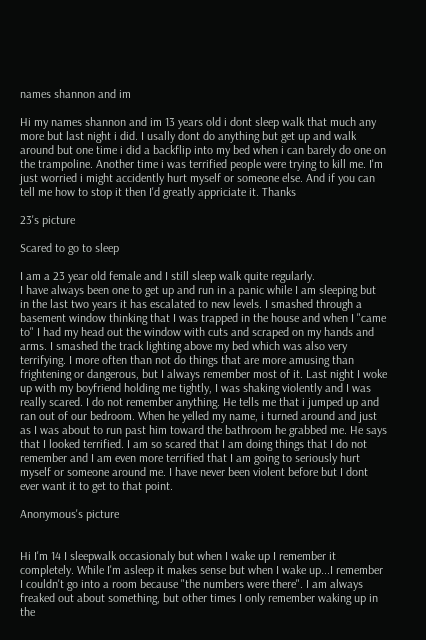names shannon and im

Hi my names shannon and im 13 years old i dont sleep walk that much any more but last night i did. I usally dont do anything but get up and walk around but one time i did a backflip into my bed when i can barely do one on the trampoline. Another time i was terrified people were trying to kill me. I'm just worried i might accidently hurt myself or someone else. And if you can tell me how to stop it then I'd greatly appriciate it. Thanks

23's picture

Scared to go to sleep

I am a 23 year old female and I still sleep walk quite regularly.
I have always been one to get up and run in a panic while I am sleeping but in the last two years it has escalated to new levels. I smashed through a basement window thinking that I was trapped in the house and when I "came to" I had my head out the window with cuts and scraped on my hands and arms. I smashed the track lighting above my bed which was also very terrifying. I more often than not do things that are more amusing than frightening or dangerous, but I always remember most of it. Last night I woke up with my boyfriend holding me tightly, I was shaking violently and I was really scared. I do not remember anything. He tells me that i jumped up and ran out of our bedroom. When he yelled my name, i turned around and just as I was about to run past him toward the bathroom he grabbed me. He says that I looked terrified. I am so scared that I am doing things that I do not remember and I am even more terrified that I am going to seriously hurt myself or someone around me. I have never been violent before but I dont ever want it to get to that point.

Anonymous's picture


Hi I'm 14 I sleepwalk occasionaly but when I wake up I remember it completely. While I'm asleep it makes sense but when I wake up...I remember I couldn't go into a room because "the numbers were there". I am always freaked out about something, but other times I only remember waking up in the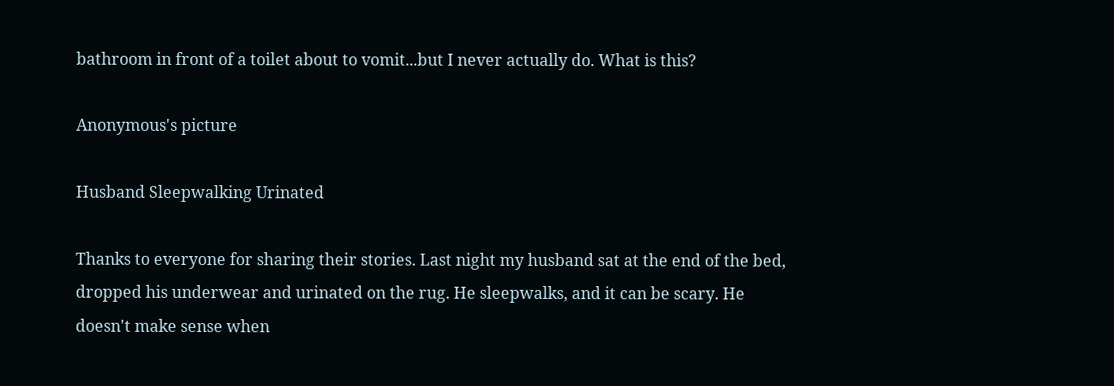bathroom in front of a toilet about to vomit...but I never actually do. What is this?

Anonymous's picture

Husband Sleepwalking Urinated

Thanks to everyone for sharing their stories. Last night my husband sat at the end of the bed, dropped his underwear and urinated on the rug. He sleepwalks, and it can be scary. He doesn't make sense when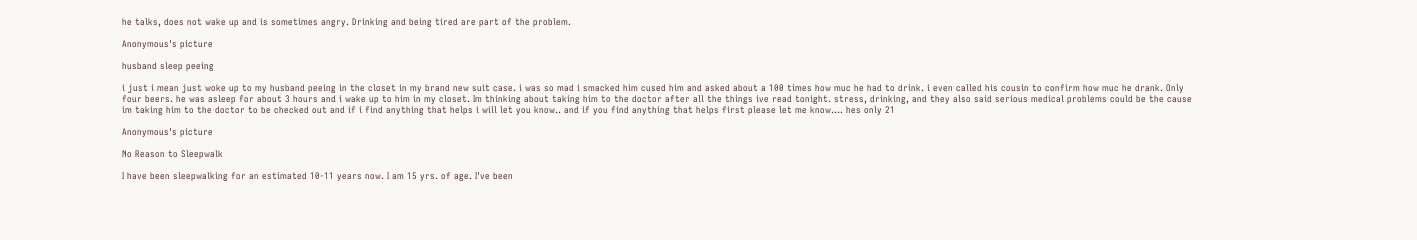he talks, does not wake up and is sometimes angry. Drinking and being tired are part of the problem.

Anonymous's picture

husband sleep peeing

i just i mean just woke up to my husband peeing in the closet in my brand new suit case. i was so mad i smacked him cused him and asked about a 100 times how muc he had to drink. i even called his cousin to confirm how muc he drank. Only four beers. he was asleep for about 3 hours and i wake up to him in my closet. Im thinking about taking him to the doctor after all the things ive read tonight. stress, drinking, and they also said serious medical problems could be the cause im taking him to the doctor to be checked out and if i find anything that helps i will let you know.. and if you find anything that helps first please let me know.... hes only 21

Anonymous's picture

No Reason to Sleepwalk

I have been sleepwalking for an estimated 10-11 years now. I am 15 yrs. of age. I've been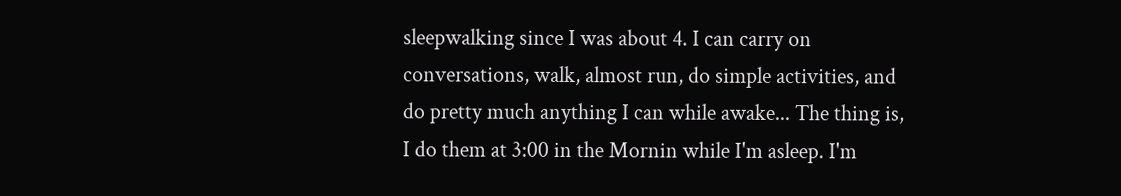sleepwalking since I was about 4. I can carry on conversations, walk, almost run, do simple activities, and do pretty much anything I can while awake... The thing is, I do them at 3:00 in the Mornin while I'm asleep. I'm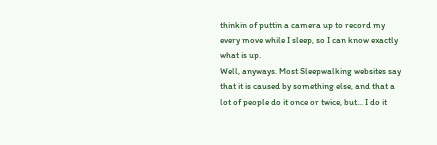thinkin of puttin a camera up to record my every move while I sleep, so I can know exactly what is up.
Well, anyways. Most Sleepwalking websites say that it is caused by something else, and that a lot of people do it once or twice, but... I do it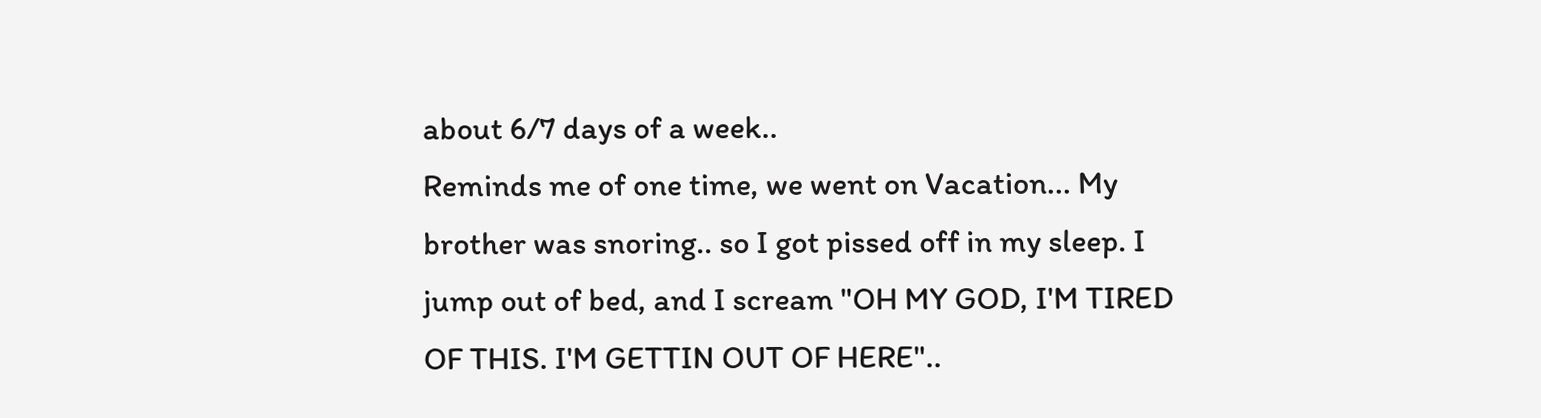about 6/7 days of a week..
Reminds me of one time, we went on Vacation... My brother was snoring.. so I got pissed off in my sleep. I jump out of bed, and I scream "OH MY GOD, I'M TIRED OF THIS. I'M GETTIN OUT OF HERE"..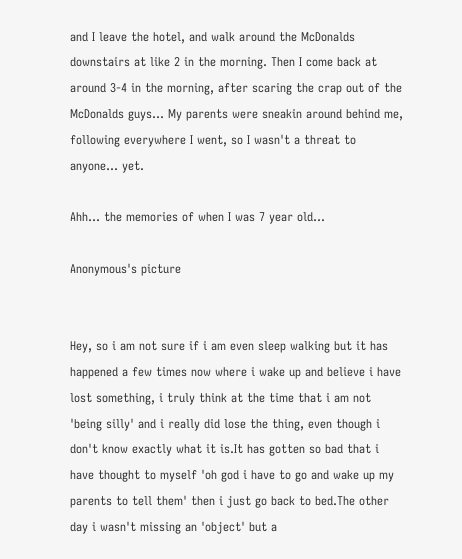and I leave the hotel, and walk around the McDonalds downstairs at like 2 in the morning. Then I come back at around 3-4 in the morning, after scaring the crap out of the McDonalds guys... My parents were sneakin around behind me, following everywhere I went, so I wasn't a threat to anyone... yet.

Ahh... the memories of when I was 7 year old...

Anonymous's picture


Hey, so i am not sure if i am even sleep walking but it has happened a few times now where i wake up and believe i have lost something, i truly think at the time that i am not 'being silly' and i really did lose the thing, even though i don't know exactly what it is.It has gotten so bad that i have thought to myself 'oh god i have to go and wake up my parents to tell them' then i just go back to bed.The other day i wasn't missing an 'object' but a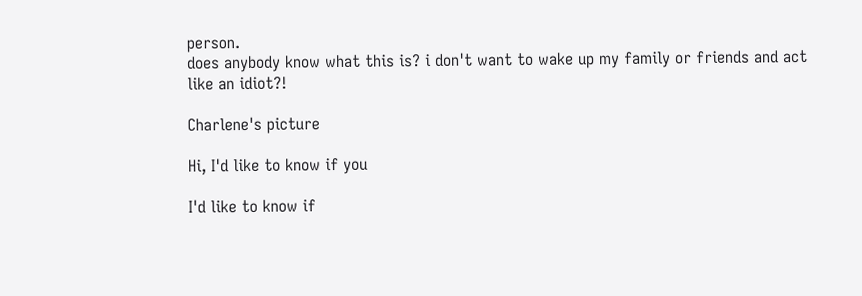person.
does anybody know what this is? i don't want to wake up my family or friends and act like an idiot?!

Charlene's picture

Hi, I'd like to know if you

I'd like to know if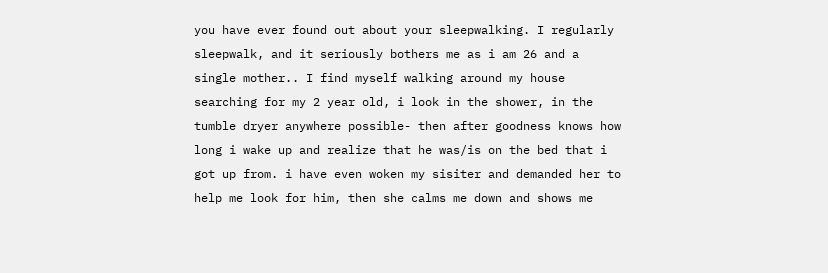you have ever found out about your sleepwalking. I regularly sleepwalk, and it seriously bothers me as i am 26 and a single mother.. I find myself walking around my house searching for my 2 year old, i look in the shower, in the tumble dryer anywhere possible- then after goodness knows how long i wake up and realize that he was/is on the bed that i got up from. i have even woken my sisiter and demanded her to help me look for him, then she calms me down and shows me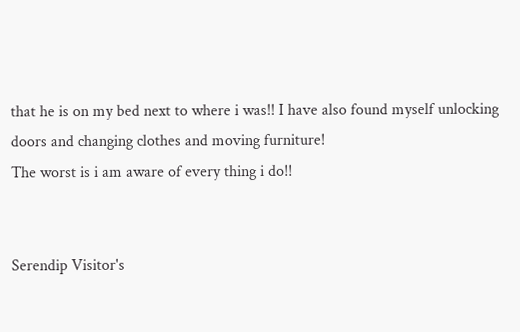that he is on my bed next to where i was!! I have also found myself unlocking doors and changing clothes and moving furniture!
The worst is i am aware of every thing i do!!


Serendip Visitor's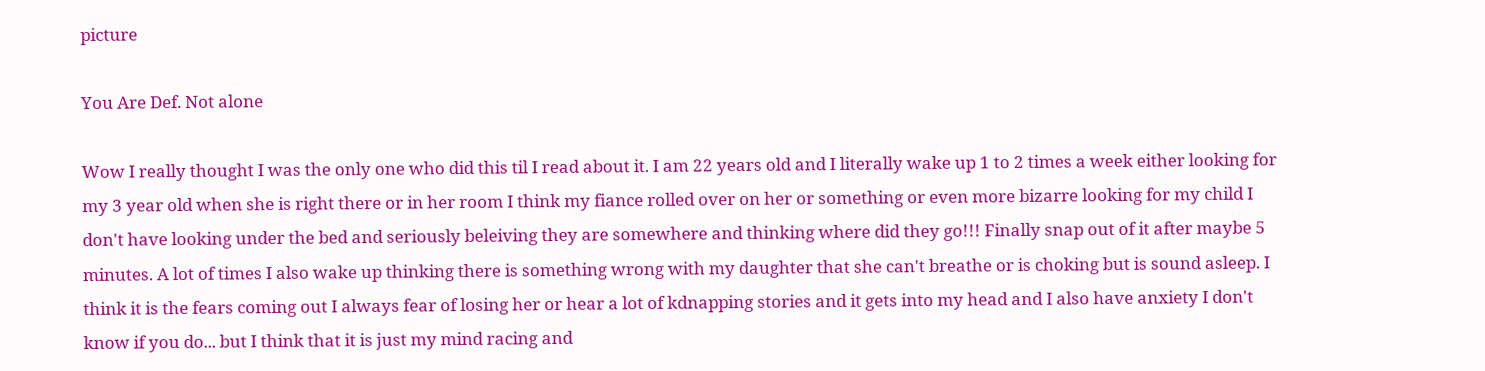picture

You Are Def. Not alone

Wow I really thought I was the only one who did this til I read about it. I am 22 years old and I literally wake up 1 to 2 times a week either looking for my 3 year old when she is right there or in her room I think my fiance rolled over on her or something or even more bizarre looking for my child I don't have looking under the bed and seriously beleiving they are somewhere and thinking where did they go!!! Finally snap out of it after maybe 5 minutes. A lot of times I also wake up thinking there is something wrong with my daughter that she can't breathe or is choking but is sound asleep. I think it is the fears coming out I always fear of losing her or hear a lot of kdnapping stories and it gets into my head and I also have anxiety I don't know if you do... but I think that it is just my mind racing and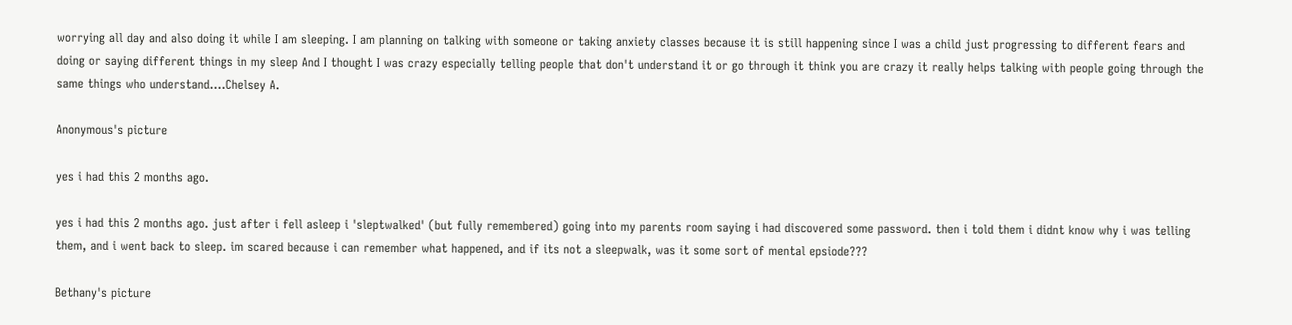worrying all day and also doing it while I am sleeping. I am planning on talking with someone or taking anxiety classes because it is still happening since I was a child just progressing to different fears and doing or saying different things in my sleep And I thought I was crazy especially telling people that don't understand it or go through it think you are crazy it really helps talking with people going through the same things who understand....Chelsey A.

Anonymous's picture

yes i had this 2 months ago.

yes i had this 2 months ago. just after i fell asleep i 'sleptwalked' (but fully remembered) going into my parents room saying i had discovered some password. then i told them i didnt know why i was telling them, and i went back to sleep. im scared because i can remember what happened, and if its not a sleepwalk, was it some sort of mental epsiode???

Bethany's picture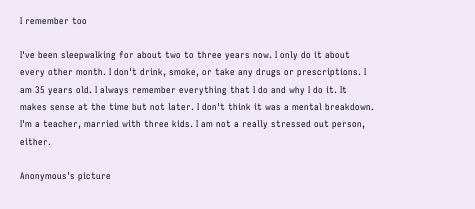I remember too

I've been sleepwalking for about two to three years now. I only do it about every other month. I don't drink, smoke, or take any drugs or prescriptions. I am 35 years old. I always remember everything that I do and why I do it. It makes sense at the time but not later. I don't think it was a mental breakdown. I'm a teacher, married with three kids. I am not a really stressed out person, either.

Anonymous's picture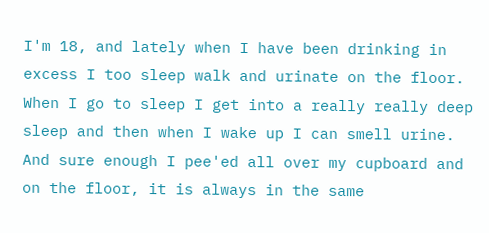I'm 18, and lately when I have been drinking in excess I too sleep walk and urinate on the floor. When I go to sleep I get into a really really deep sleep and then when I wake up I can smell urine. And sure enough I pee'ed all over my cupboard and on the floor, it is always in the same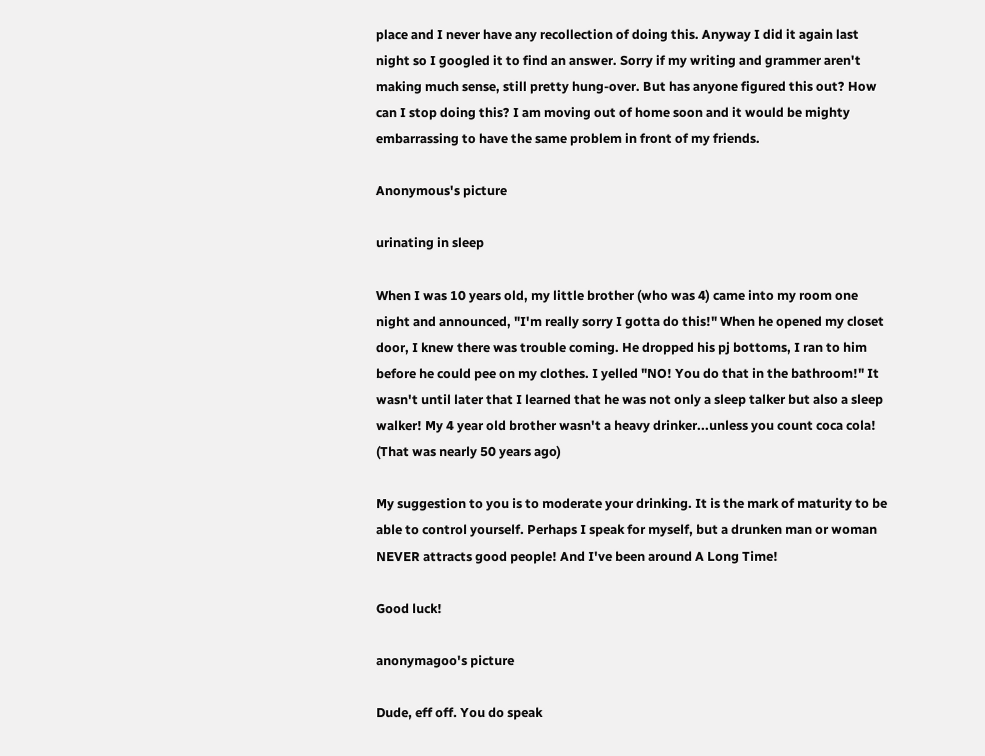place and I never have any recollection of doing this. Anyway I did it again last night so I googled it to find an answer. Sorry if my writing and grammer aren't making much sense, still pretty hung-over. But has anyone figured this out? How can I stop doing this? I am moving out of home soon and it would be mighty embarrassing to have the same problem in front of my friends.

Anonymous's picture

urinating in sleep

When I was 10 years old, my little brother (who was 4) came into my room one night and announced, "I'm really sorry I gotta do this!" When he opened my closet door, I knew there was trouble coming. He dropped his pj bottoms, I ran to him before he could pee on my clothes. I yelled "NO! You do that in the bathroom!" It wasn't until later that I learned that he was not only a sleep talker but also a sleep walker! My 4 year old brother wasn't a heavy drinker...unless you count coca cola! (That was nearly 50 years ago)

My suggestion to you is to moderate your drinking. It is the mark of maturity to be able to control yourself. Perhaps I speak for myself, but a drunken man or woman NEVER attracts good people! And I've been around A Long Time!

Good luck!

anonymagoo's picture

Dude, eff off. You do speak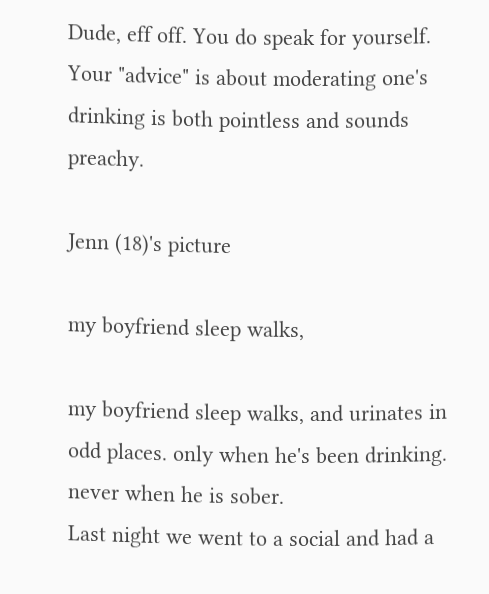Dude, eff off. You do speak for yourself. Your "advice" is about moderating one's drinking is both pointless and sounds preachy.

Jenn (18)'s picture

my boyfriend sleep walks,

my boyfriend sleep walks, and urinates in odd places. only when he's been drinking. never when he is sober.
Last night we went to a social and had a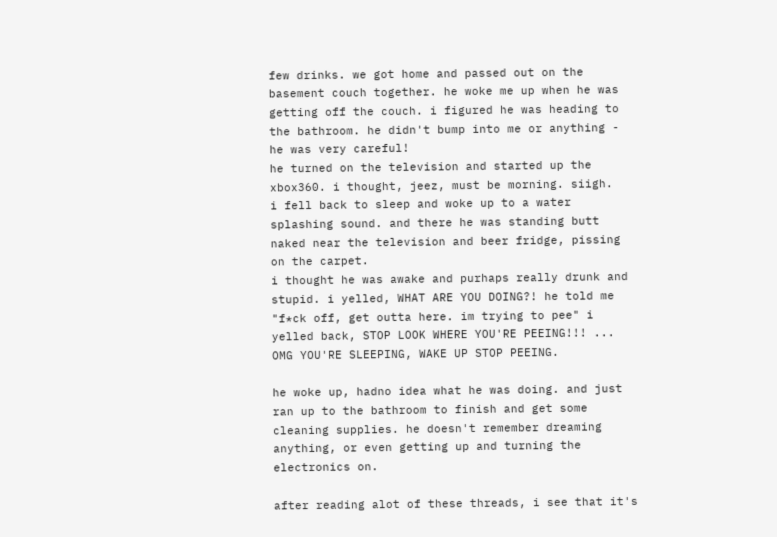few drinks. we got home and passed out on the basement couch together. he woke me up when he was getting off the couch. i figured he was heading to the bathroom. he didn't bump into me or anything - he was very careful!
he turned on the television and started up the xbox360. i thought, jeez, must be morning. siigh.
i fell back to sleep and woke up to a water splashing sound. and there he was standing butt naked near the television and beer fridge, pissing on the carpet.
i thought he was awake and purhaps really drunk and stupid. i yelled, WHAT ARE YOU DOING?! he told me "f*ck off, get outta here. im trying to pee" i yelled back, STOP LOOK WHERE YOU'RE PEEING!!! ... OMG YOU'RE SLEEPING, WAKE UP STOP PEEING.

he woke up, hadno idea what he was doing. and just ran up to the bathroom to finish and get some cleaning supplies. he doesn't remember dreaming anything, or even getting up and turning the electronics on.

after reading alot of these threads, i see that it's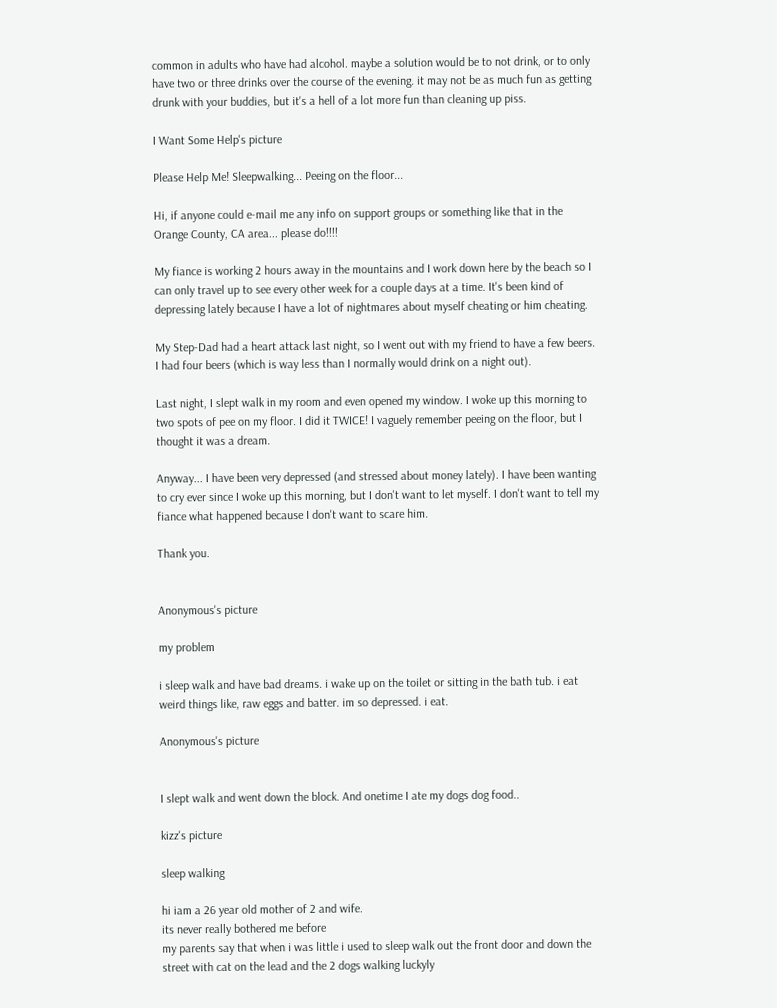common in adults who have had alcohol. maybe a solution would be to not drink, or to only have two or three drinks over the course of the evening. it may not be as much fun as getting drunk with your buddies, but it's a hell of a lot more fun than cleaning up piss.

I Want Some Help's picture

Please Help Me! Sleepwalking... Peeing on the floor...

Hi, if anyone could e-mail me any info on support groups or something like that in the Orange County, CA area... please do!!!!

My fiance is working 2 hours away in the mountains and I work down here by the beach so I can only travel up to see every other week for a couple days at a time. It's been kind of depressing lately because I have a lot of nightmares about myself cheating or him cheating.

My Step-Dad had a heart attack last night, so I went out with my friend to have a few beers. I had four beers (which is way less than I normally would drink on a night out).

Last night, I slept walk in my room and even opened my window. I woke up this morning to two spots of pee on my floor. I did it TWICE! I vaguely remember peeing on the floor, but I thought it was a dream.

Anyway... I have been very depressed (and stressed about money lately). I have been wanting to cry ever since I woke up this morning, but I don't want to let myself. I don't want to tell my fiance what happened because I don't want to scare him.

Thank you.


Anonymous's picture

my problem

i sleep walk and have bad dreams. i wake up on the toilet or sitting in the bath tub. i eat weird things like, raw eggs and batter. im so depressed. i eat.

Anonymous's picture


I slept walk and went down the block. And onetime I ate my dogs dog food..

kizz's picture

sleep walking

hi iam a 26 year old mother of 2 and wife.
its never really bothered me before
my parents say that when i was little i used to sleep walk out the front door and down the street with cat on the lead and the 2 dogs walking luckyly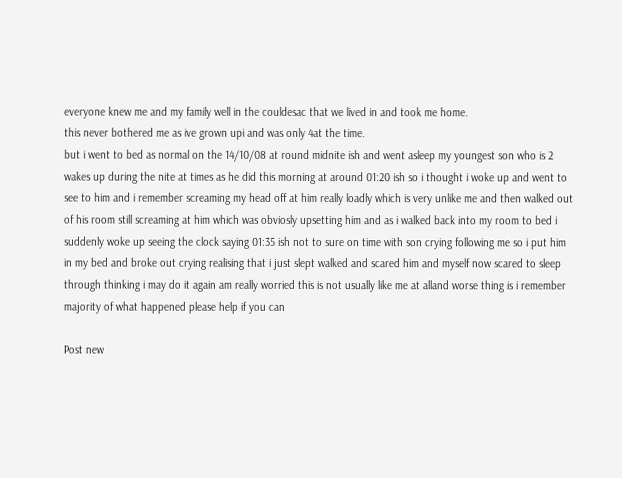everyone knew me and my family well in the couldesac that we lived in and took me home.
this never bothered me as ive grown upi and was only 4at the time.
but i went to bed as normal on the 14/10/08 at round midnite ish and went asleep my youngest son who is 2 wakes up during the nite at times as he did this morning at around 01:20 ish so i thought i woke up and went to see to him and i remember screaming my head off at him really loadly which is very unlike me and then walked out of his room still screaming at him which was obviosly upsetting him and as i walked back into my room to bed i suddenly woke up seeing the clock saying 01:35 ish not to sure on time with son crying following me so i put him in my bed and broke out crying realising that i just slept walked and scared him and myself now scared to sleep through thinking i may do it again am really worried this is not usually like me at alland worse thing is i remember majority of what happened please help if you can

Post new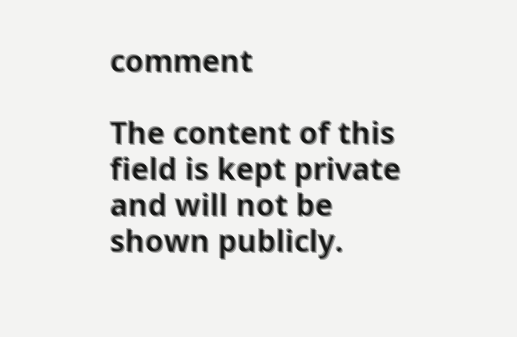comment

The content of this field is kept private and will not be shown publicly.